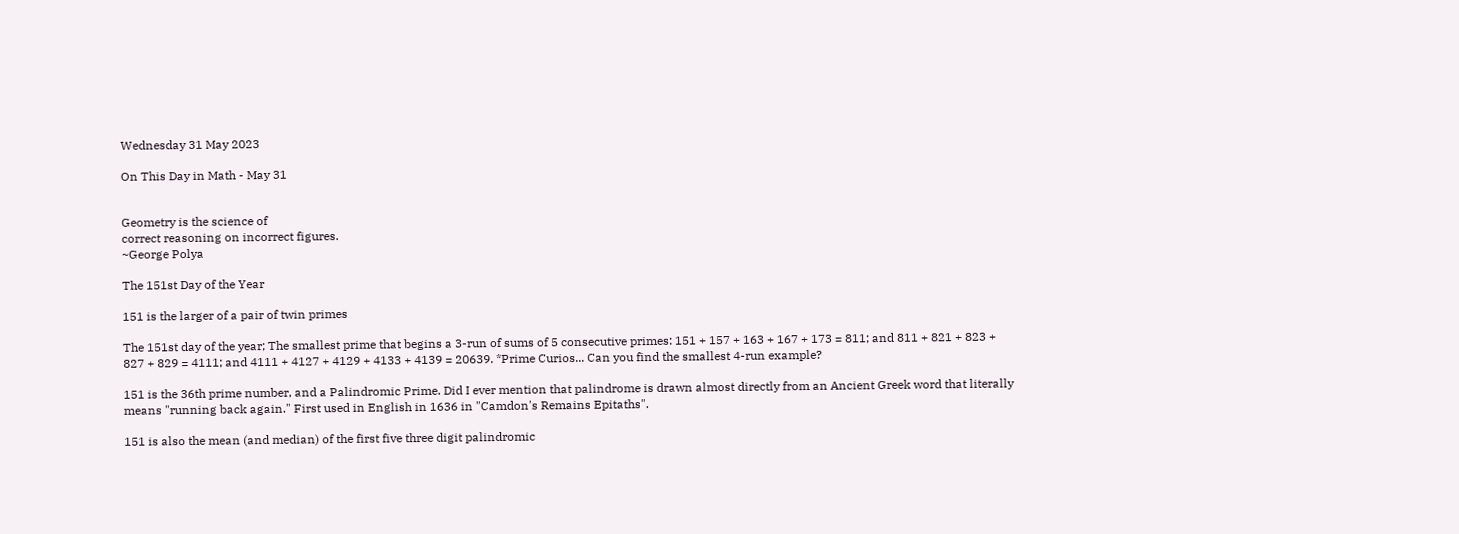Wednesday 31 May 2023

On This Day in Math - May 31


Geometry is the science of
correct reasoning on incorrect figures.
~George Polya

The 151st Day of the Year

151 is the larger of a pair of twin primes

The 151st day of the year; The smallest prime that begins a 3-run of sums of 5 consecutive primes: 151 + 157 + 163 + 167 + 173 = 811; and 811 + 821 + 823 + 827 + 829 = 4111; and 4111 + 4127 + 4129 + 4133 + 4139 = 20639. *Prime Curios... Can you find the smallest 4-run example?

151 is the 36th prime number, and a Palindromic Prime. Did I ever mention that palindrome is drawn almost directly from an Ancient Greek word that literally means "running back again." First used in English in 1636 in "Camdon's Remains Epitaths".

151 is also the mean (and median) of the first five three digit palindromic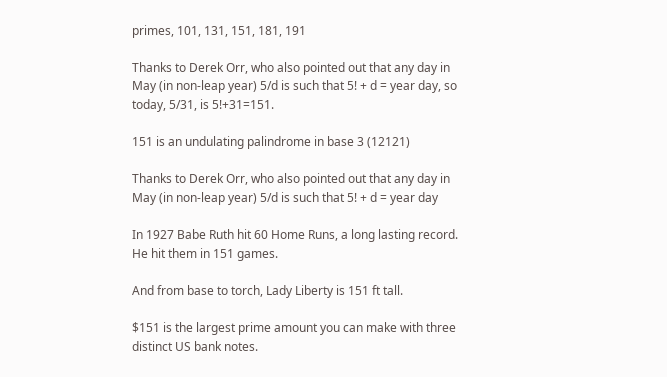primes, 101, 131, 151, 181, 191

Thanks to Derek Orr, who also pointed out that any day in May (in non-leap year) 5/d is such that 5! + d = year day, so today, 5/31, is 5!+31=151.

151 is an undulating palindrome in base 3 (12121)

Thanks to Derek Orr, who also pointed out that any day in May (in non-leap year) 5/d is such that 5! + d = year day

In 1927 Babe Ruth hit 60 Home Runs, a long lasting record. He hit them in 151 games.

And from base to torch, Lady Liberty is 151 ft tall.

$151 is the largest prime amount you can make with three distinct US bank notes.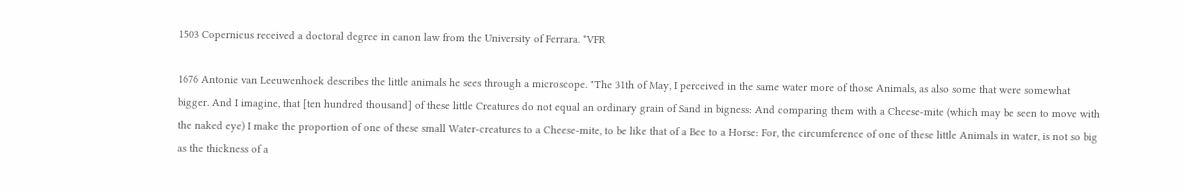1503 Copernicus received a doctoral degree in canon law from the University of Ferrara. *VFR

1676 Antonie van Leeuwenhoek describes the little animals he sees through a microscope. "The 31th of May, I perceived in the same water more of those Animals, as also some that were somewhat bigger. And I imagine, that [ten hundred thousand] of these little Creatures do not equal an ordinary grain of Sand in bigness: And comparing them with a Cheese-mite (which may be seen to move with the naked eye) I make the proportion of one of these small Water-creatures to a Cheese-mite, to be like that of a Bee to a Horse: For, the circumference of one of these little Animals in water, is not so big as the thickness of a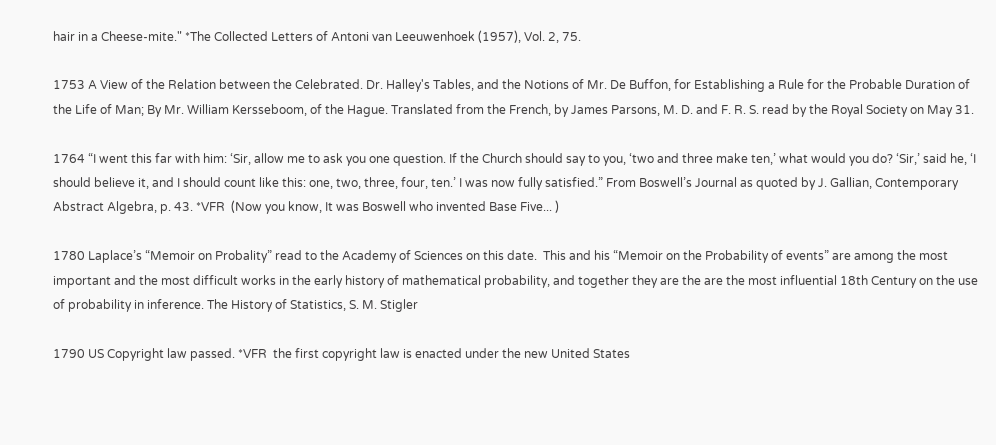hair in a Cheese-mite." *The Collected Letters of Antoni van Leeuwenhoek (1957), Vol. 2, 75.

1753 A View of the Relation between the Celebrated. Dr. Halley's Tables, and the Notions of Mr. De Buffon, for Establishing a Rule for the Probable Duration of the Life of Man; By Mr. William Kersseboom, of the Hague. Translated from the French, by James Parsons, M. D. and F. R. S. read by the Royal Society on May 31.

1764 “I went this far with him: ‘Sir, allow me to ask you one question. If the Church should say to you, ‘two and three make ten,’ what would you do? ‘Sir,’ said he, ‘I should believe it, and I should count like this: one, two, three, four, ten.’ I was now fully satisfied.” From Boswell’s Journal as quoted by J. Gallian, Contemporary Abstract Algebra, p. 43. *VFR  (Now you know, It was Boswell who invented Base Five... )

1780 Laplace’s “Memoir on Probality” read to the Academy of Sciences on this date.  This and his “Memoir on the Probability of events” are among the most important and the most difficult works in the early history of mathematical probability, and together they are the are the most influential 18th Century on the use of probability in inference. The History of Statistics, S. M. Stigler

1790 US Copyright law passed. *VFR  the first copyright law is enacted under the new United States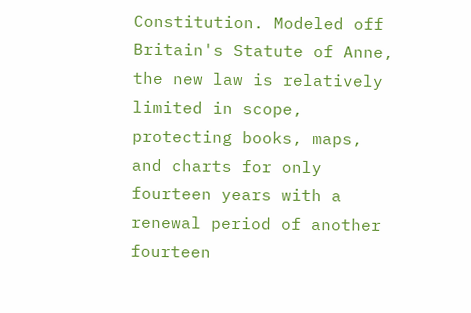Constitution. Modeled off Britain's Statute of Anne, the new law is relatively limited in scope, protecting books, maps, and charts for only fourteen years with a renewal period of another fourteen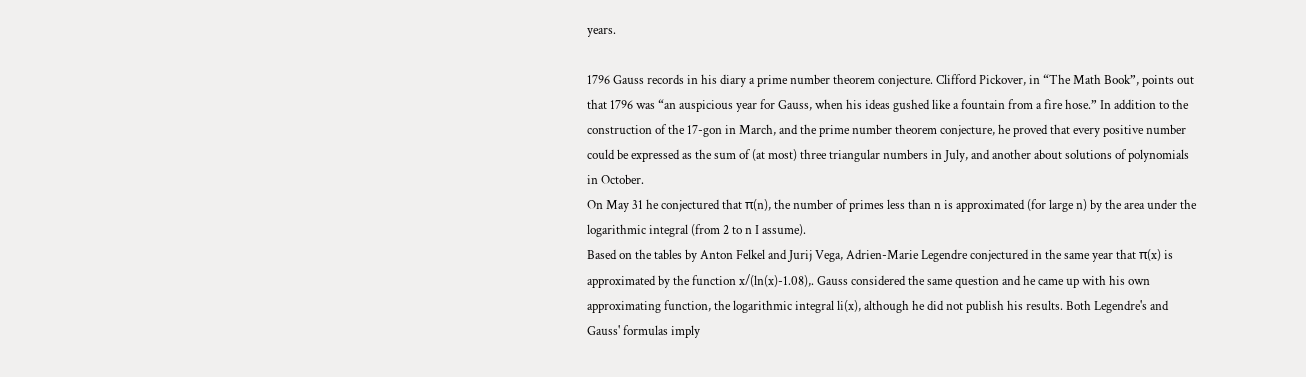years.

1796 Gauss records in his diary a prime number theorem conjecture. Clifford Pickover, in “The Math Book”, points out that 1796 was “an auspicious year for Gauss, when his ideas gushed like a fountain from a fire hose.” In addition to the construction of the 17-gon in March, and the prime number theorem conjecture, he proved that every positive number could be expressed as the sum of (at most) three triangular numbers in July, and another about solutions of polynomials in October.
On May 31 he conjectured that π(n), the number of primes less than n is approximated (for large n) by the area under the logarithmic integral (from 2 to n I assume).
Based on the tables by Anton Felkel and Jurij Vega, Adrien-Marie Legendre conjectured in the same year that π(x) is approximated by the function x/(ln(x)-1.08),. Gauss considered the same question and he came up with his own approximating function, the logarithmic integral li(x), although he did not publish his results. Both Legendre's and Gauss' formulas imply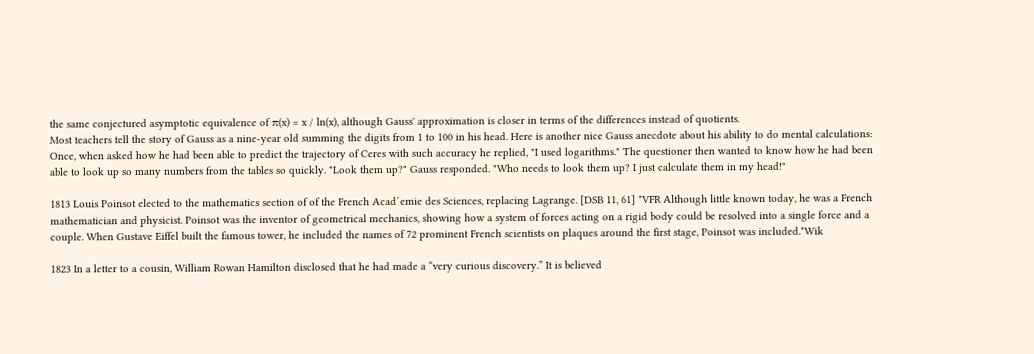the same conjectured asymptotic equivalence of π(x) = x / ln(x), although Gauss' approximation is closer in terms of the differences instead of quotients.
Most teachers tell the story of Gauss as a nine-year old summing the digits from 1 to 100 in his head. Here is another nice Gauss anecdote about his ability to do mental calculations: Once, when asked how he had been able to predict the trajectory of Ceres with such accuracy he replied, "I used logarithms." The questioner then wanted to know how he had been able to look up so many numbers from the tables so quickly. "Look them up?" Gauss responded. "Who needs to look them up? I just calculate them in my head!"

1813 Louis Poinsot elected to the mathematics section of of the French Acad´emie des Sciences, replacing Lagrange. [DSB 11, 61] *VFR Although little known today, he was a French mathematician and physicist. Poinsot was the inventor of geometrical mechanics, showing how a system of forces acting on a rigid body could be resolved into a single force and a couple. When Gustave Eiffel built the famous tower, he included the names of 72 prominent French scientists on plaques around the first stage, Poinsot was included.*Wik

1823 In a letter to a cousin, William Rowan Hamilton disclosed that he had made a “very curious discovery.” It is believed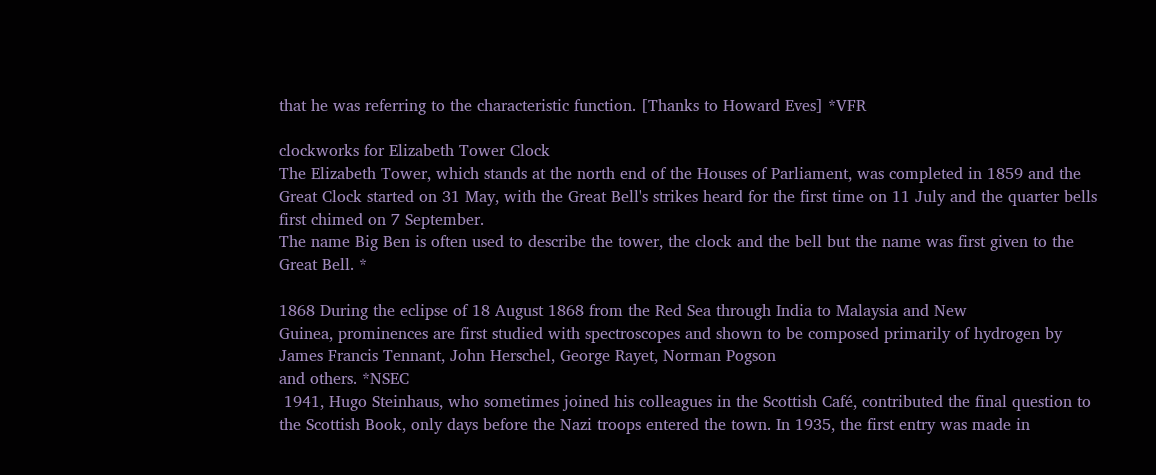that he was referring to the characteristic function. [Thanks to Howard Eves] *VFR

clockworks for Elizabeth Tower Clock
The Elizabeth Tower, which stands at the north end of the Houses of Parliament, was completed in 1859 and the Great Clock started on 31 May, with the Great Bell's strikes heard for the first time on 11 July and the quarter bells first chimed on 7 September.
The name Big Ben is often used to describe the tower, the clock and the bell but the name was first given to the Great Bell. *

1868 During the eclipse of 18 August 1868 from the Red Sea through India to Malaysia and New
Guinea, prominences are first studied with spectroscopes and shown to be composed primarily of hydrogen by James Francis Tennant, John Herschel, George Rayet, Norman Pogson
and others. *NSEC
 1941, Hugo Steinhaus, who sometimes joined his colleagues in the Scottish Café, contributed the final question to the Scottish Book, only days before the Nazi troops entered the town. In 1935, the first entry was made in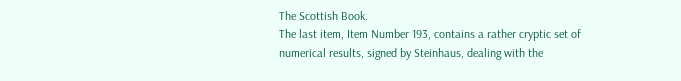The Scottish Book.
The last item, Item Number 193, contains a rather cryptic set of numerical results, signed by Steinhaus, dealing with the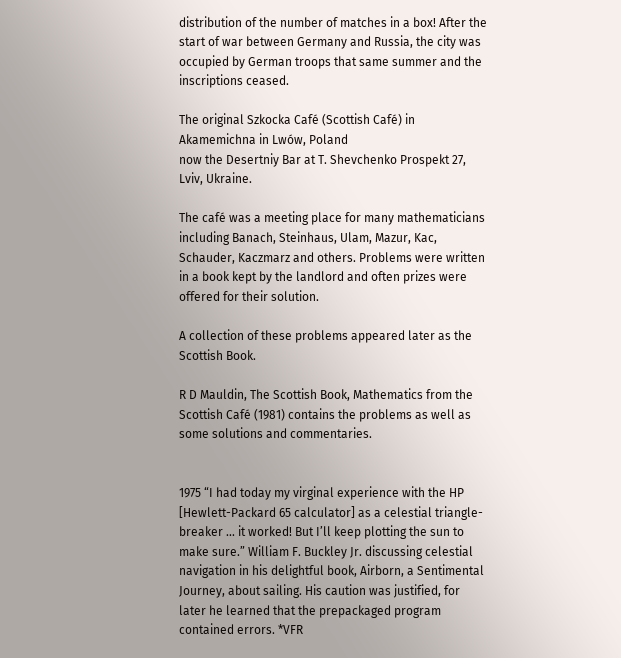distribution of the number of matches in a box! After the start of war between Germany and Russia, the city was occupied by German troops that same summer and the inscriptions ceased.

The original Szkocka Café (Scottish Café) in Akamemichna in Lwów, Poland
now the Desertniy Bar at T. Shevchenko Prospekt 27, Lviv, Ukraine.

The café was a meeting place for many mathematicians including Banach, Steinhaus, Ulam, Mazur, Kac, Schauder, Kaczmarz and others. Problems were written in a book kept by the landlord and often prizes were offered for their solution.

A collection of these problems appeared later as the Scottish Book.

R D Mauldin, The Scottish Book, Mathematics from the Scottish Café (1981) contains the problems as well as some solutions and commentaries.


1975 “I had today my virginal experience with the HP [Hewlett-Packard 65 calculator] as a celestial triangle-breaker ... it worked! But I’ll keep plotting the sun to make sure.” William F. Buckley Jr. discussing celestial navigation in his delightful book, Airborn, a Sentimental Journey, about sailing. His caution was justified, for later he learned that the prepackaged program contained errors. *VFR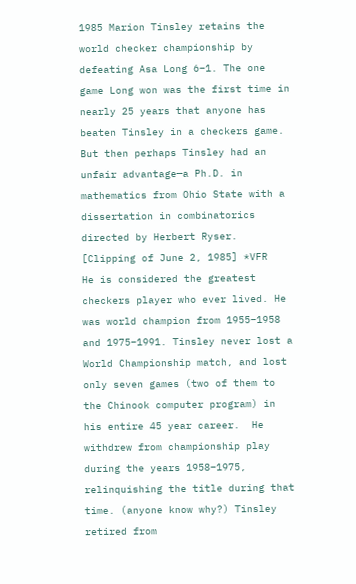1985 Marion Tinsley retains the world checker championship by defeating Asa Long 6–1. The one game Long won was the first time in nearly 25 years that anyone has beaten Tinsley in a checkers game. But then perhaps Tinsley had an unfair advantage—a Ph.D. in mathematics from Ohio State with a dissertation in combinatorics directed by Herbert Ryser. [Clipping of June 2, 1985] *VFR
He is considered the greatest checkers player who ever lived. He was world champion from 1955–1958 and 1975–1991. Tinsley never lost a World Championship match, and lost only seven games (two of them to the Chinook computer program) in his entire 45 year career.  He withdrew from championship play during the years 1958–1975, relinquishing the title during that time. (anyone know why?) Tinsley retired from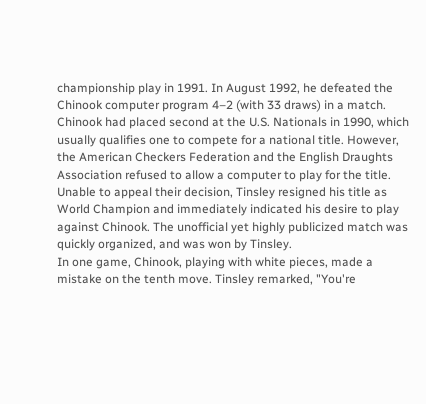championship play in 1991. In August 1992, he defeated the Chinook computer program 4–2 (with 33 draws) in a match. Chinook had placed second at the U.S. Nationals in 1990, which usually qualifies one to compete for a national title. However, the American Checkers Federation and the English Draughts Association refused to allow a computer to play for the title. Unable to appeal their decision, Tinsley resigned his title as World Champion and immediately indicated his desire to play against Chinook. The unofficial yet highly publicized match was quickly organized, and was won by Tinsley.
In one game, Chinook, playing with white pieces, made a mistake on the tenth move. Tinsley remarked, "You're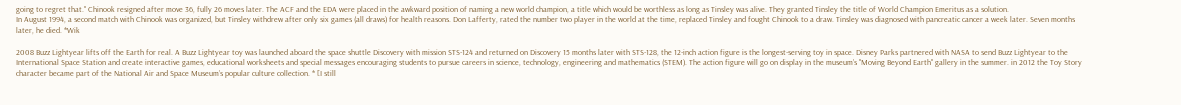going to regret that." Chinook resigned after move 36, fully 26 moves later. The ACF and the EDA were placed in the awkward position of naming a new world champion, a title which would be worthless as long as Tinsley was alive. They granted Tinsley the title of World Champion Emeritus as a solution.
In August 1994, a second match with Chinook was organized, but Tinsley withdrew after only six games (all draws) for health reasons. Don Lafferty, rated the number two player in the world at the time, replaced Tinsley and fought Chinook to a draw. Tinsley was diagnosed with pancreatic cancer a week later. Seven months later, he died. *Wik

2008 Buzz Lightyear lifts off the Earth for real. A Buzz Lightyear toy was launched aboard the space shuttle Discovery with mission STS-124 and returned on Discovery 15 months later with STS-128, the 12-inch action figure is the longest-serving toy in space. Disney Parks partnered with NASA to send Buzz Lightyear to the International Space Station and create interactive games, educational worksheets and special messages encouraging students to pursue careers in science, technology, engineering and mathematics (STEM). The action figure will go on display in the museum’s "Moving Beyond Earth" gallery in the summer. in 2012 the Toy Story character became part of the National Air and Space Museum’s popular culture collection. * [I still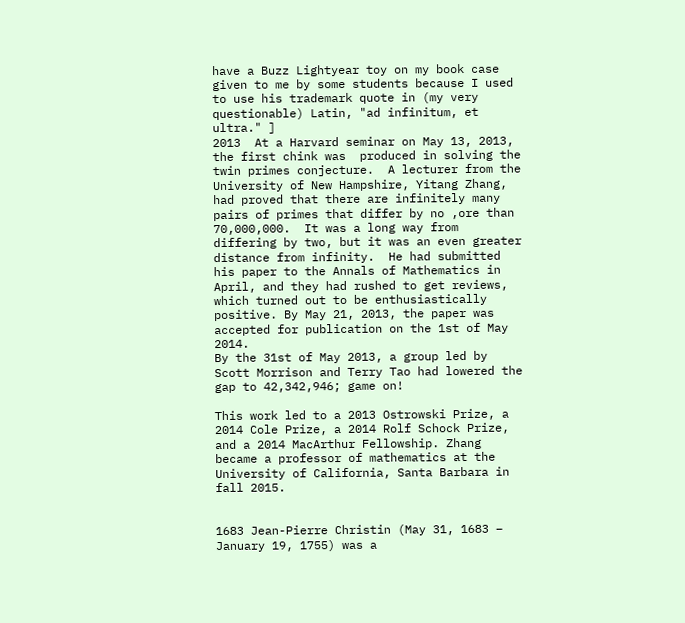have a Buzz Lightyear toy on my book case given to me by some students because I used to use his trademark quote in (my very questionable) Latin, "ad infinitum, et ultra." ]
2013  At a Harvard seminar on May 13, 2013, the first chink was  produced in solving the twin primes conjecture.  A lecturer from the University of New Hampshire, Yitang Zhang, had proved that there are infinitely many pairs of primes that differ by no ,ore than 70,000,000.  It was a long way from differing by two, but it was an even greater distance from infinity.  He had submitted his paper to the Annals of Mathematics in April, and they had rushed to get reviews, which turned out to be enthusiastically positive. By May 21, 2013, the paper was accepted for publication on the 1st of May 2014.
By the 31st of May 2013, a group led by Scott Morrison and Terry Tao had lowered the gap to 42,342,946; game on!

This work led to a 2013 Ostrowski Prize, a 2014 Cole Prize, a 2014 Rolf Schock Prize, and a 2014 MacArthur Fellowship. Zhang became a professor of mathematics at the University of California, Santa Barbara in fall 2015.


1683 Jean-Pierre Christin (May 31, 1683 – January 19, 1755) was a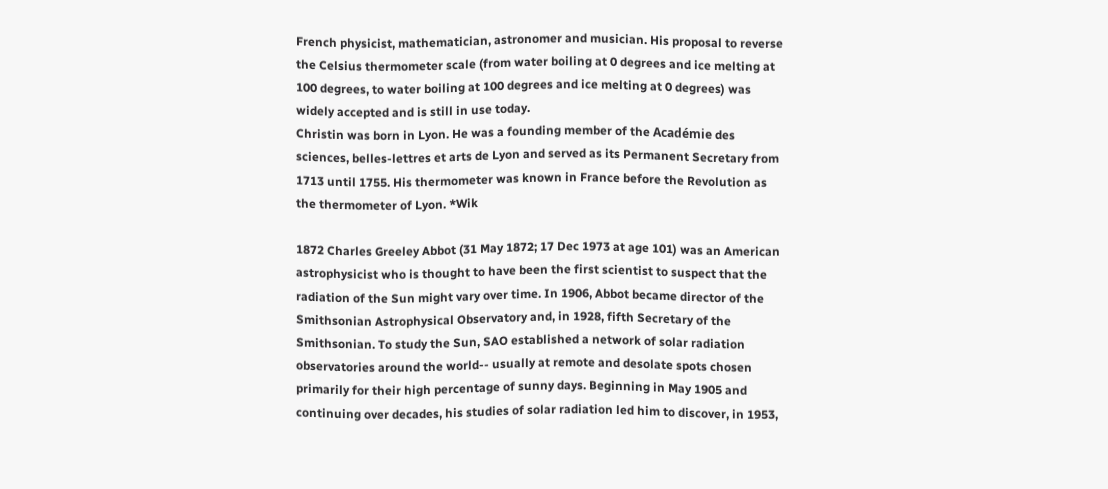French physicist, mathematician, astronomer and musician. His proposal to reverse the Celsius thermometer scale (from water boiling at 0 degrees and ice melting at 100 degrees, to water boiling at 100 degrees and ice melting at 0 degrees) was widely accepted and is still in use today.
Christin was born in Lyon. He was a founding member of the Académie des sciences, belles-lettres et arts de Lyon and served as its Permanent Secretary from 1713 until 1755. His thermometer was known in France before the Revolution as the thermometer of Lyon. *Wik

1872 Charles Greeley Abbot (31 May 1872; 17 Dec 1973 at age 101) was an American astrophysicist who is thought to have been the first scientist to suspect that the radiation of the Sun might vary over time. In 1906, Abbot became director of the Smithsonian Astrophysical Observatory and, in 1928, fifth Secretary of the Smithsonian. To study the Sun, SAO established a network of solar radiation observatories around the world-- usually at remote and desolate spots chosen primarily for their high percentage of sunny days. Beginning in May 1905 and continuing over decades, his studies of solar radiation led him to discover, in 1953,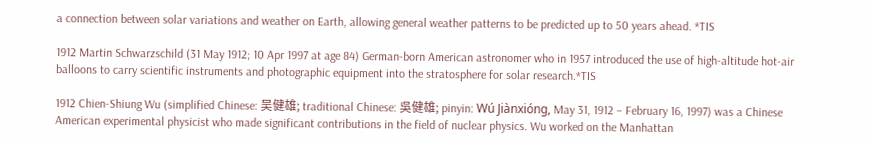a connection between solar variations and weather on Earth, allowing general weather patterns to be predicted up to 50 years ahead. *TIS

1912 Martin Schwarzschild (31 May 1912; 10 Apr 1997 at age 84) German-born American astronomer who in 1957 introduced the use of high-altitude hot-air balloons to carry scientific instruments and photographic equipment into the stratosphere for solar research.*TIS

1912 Chien-Shiung Wu (simplified Chinese: 吴健雄; traditional Chinese: 吳健雄; pinyin: Wú Jiànxióng, May 31, 1912 – February 16, 1997) was a Chinese American experimental physicist who made significant contributions in the field of nuclear physics. Wu worked on the Manhattan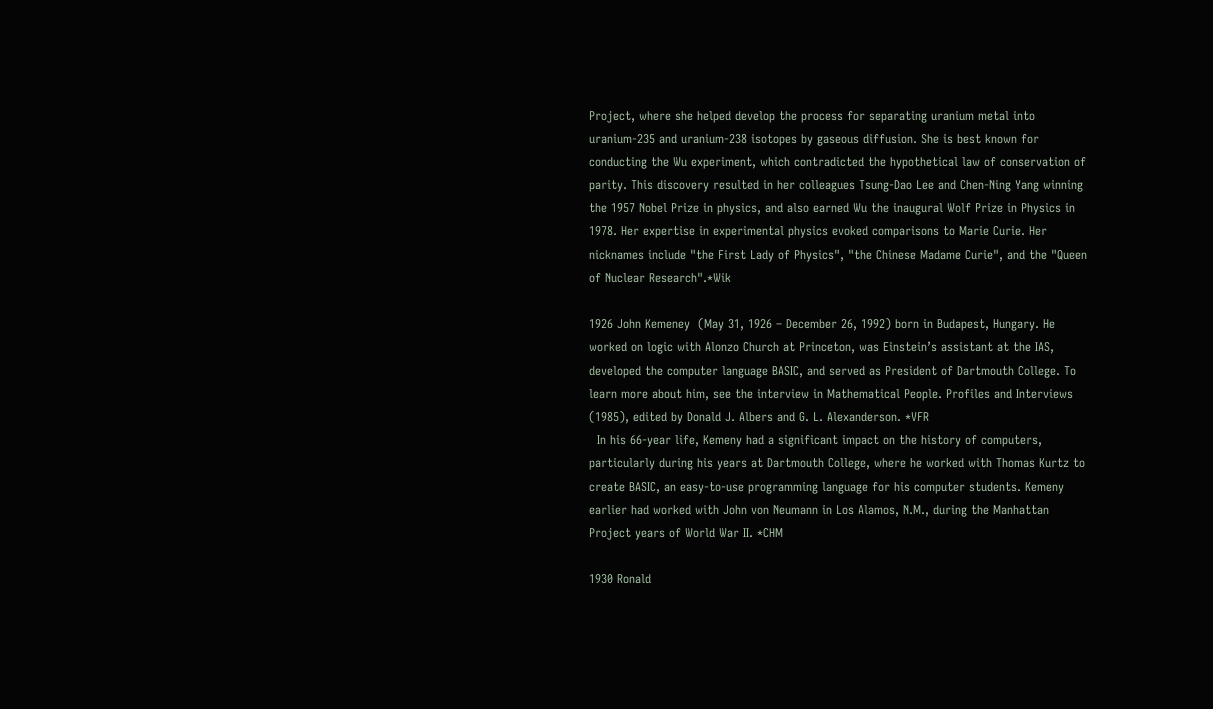Project, where she helped develop the process for separating uranium metal into uranium-235 and uranium-238 isotopes by gaseous diffusion. She is best known for conducting the Wu experiment, which contradicted the hypothetical law of conservation of parity. This discovery resulted in her colleagues Tsung-Dao Lee and Chen-Ning Yang winning the 1957 Nobel Prize in physics, and also earned Wu the inaugural Wolf Prize in Physics in 1978. Her expertise in experimental physics evoked comparisons to Marie Curie. Her nicknames include "the First Lady of Physics", "the Chinese Madame Curie", and the "Queen of Nuclear Research".*Wik

1926 John Kemeney  (May 31, 1926 – December 26, 1992) born in Budapest, Hungary. He worked on logic with Alonzo Church at Princeton, was Einstein’s assistant at the IAS, developed the computer language BASIC, and served as President of Dartmouth College. To learn more about him, see the interview in Mathematical People. Profiles and Interviews (1985), edited by Donald J. Albers and G. L. Alexanderson. *VFR
  In his 66-year life, Kemeny had a significant impact on the history of computers, particularly during his years at Dartmouth College, where he worked with Thomas Kurtz to create BASIC, an easy-to-use programming language for his computer students. Kemeny earlier had worked with John von Neumann in Los Alamos, N.M., during the Manhattan Project years of World War II. *CHM

1930 Ronald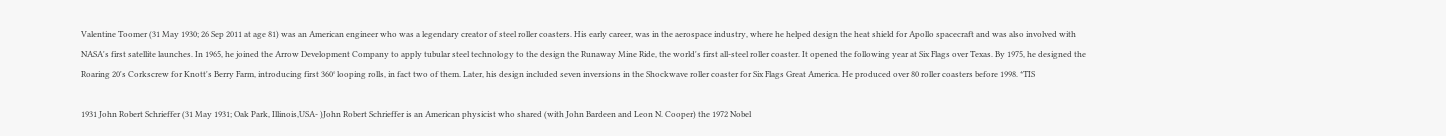Valentine Toomer (31 May 1930; 26 Sep 2011 at age 81) was an American engineer who was a legendary creator of steel roller coasters. His early career, was in the aerospace industry, where he helped design the heat shield for Apollo spacecraft and was also involved with NASA's first satellite launches. In 1965, he joined the Arrow Development Company to apply tubular steel technology to the design the Runaway Mine Ride, the world's first all-steel roller coaster. It opened the following year at Six Flags over Texas. By 1975, he designed the Roaring 20's Corkscrew for Knott's Berry Farm, introducing first 360° looping rolls, in fact two of them. Later, his design included seven inversions in the Shockwave roller coaster for Six Flags Great America. He produced over 80 roller coasters before 1998. *TIS

1931 John Robert Schrieffer (31 May 1931; Oak Park, Illinois,USA- )John Robert Schrieffer is an American physicist who shared (with John Bardeen and Leon N. Cooper) the 1972 Nobel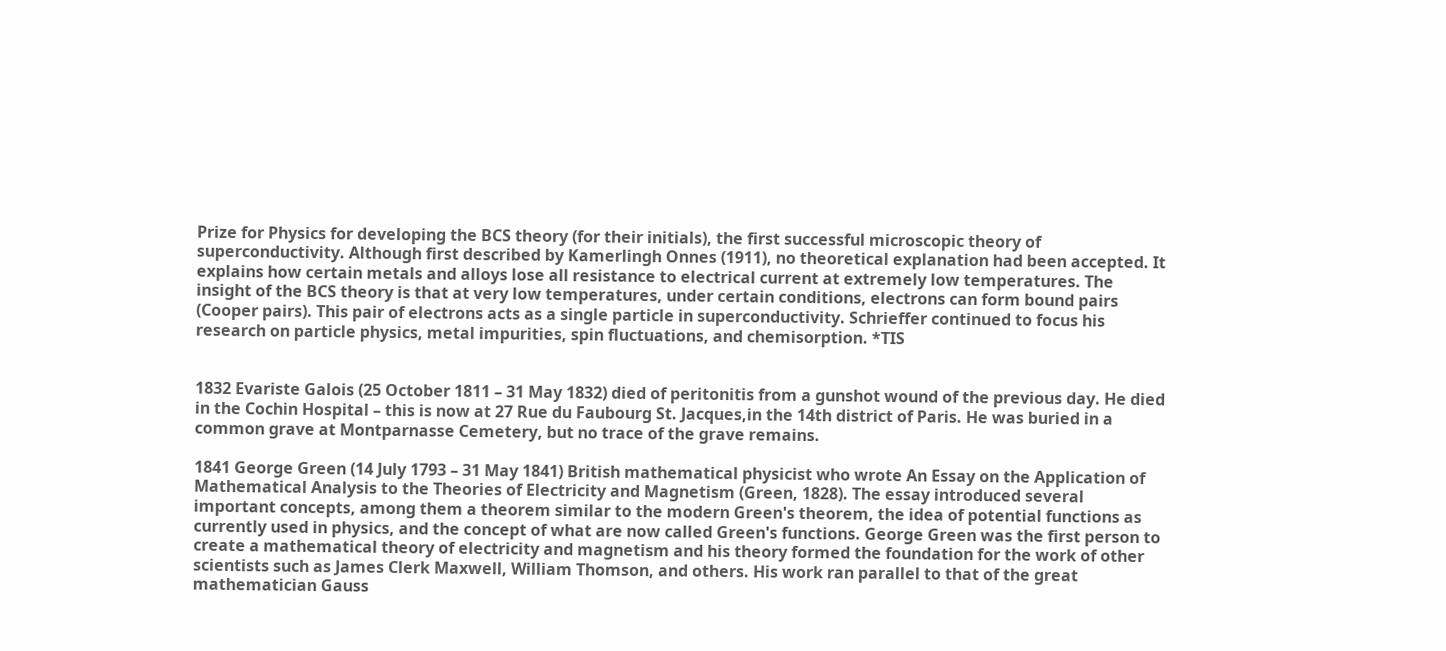Prize for Physics for developing the BCS theory (for their initials), the first successful microscopic theory of superconductivity. Although first described by Kamerlingh Onnes (1911), no theoretical explanation had been accepted. It explains how certain metals and alloys lose all resistance to electrical current at extremely low temperatures. The insight of the BCS theory is that at very low temperatures, under certain conditions, electrons can form bound pairs (Cooper pairs). This pair of electrons acts as a single particle in superconductivity. Schrieffer continued to focus his research on particle physics, metal impurities, spin fluctuations, and chemisorption. *TIS


1832 Evariste Galois (25 October 1811 – 31 May 1832) died of peritonitis from a gunshot wound of the previous day. He died in the Cochin Hospital – this is now at 27 Rue du Faubourg St. Jacques,in the 14th district of Paris. He was buried in a common grave at Montparnasse Cemetery, but no trace of the grave remains.

1841 George Green (14 July 1793 – 31 May 1841) British mathematical physicist who wrote An Essay on the Application of Mathematical Analysis to the Theories of Electricity and Magnetism (Green, 1828). The essay introduced several important concepts, among them a theorem similar to the modern Green's theorem, the idea of potential functions as currently used in physics, and the concept of what are now called Green's functions. George Green was the first person to create a mathematical theory of electricity and magnetism and his theory formed the foundation for the work of other scientists such as James Clerk Maxwell, William Thomson, and others. His work ran parallel to that of the great mathematician Gauss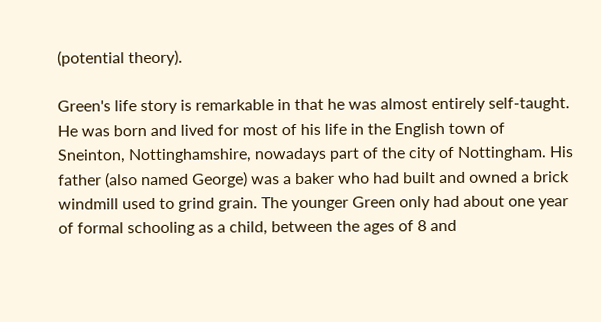(potential theory).

Green's life story is remarkable in that he was almost entirely self-taught. He was born and lived for most of his life in the English town of Sneinton, Nottinghamshire, nowadays part of the city of Nottingham. His father (also named George) was a baker who had built and owned a brick windmill used to grind grain. The younger Green only had about one year of formal schooling as a child, between the ages of 8 and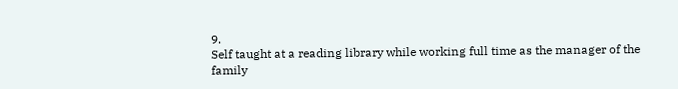9.
Self taught at a reading library while working full time as the manager of the family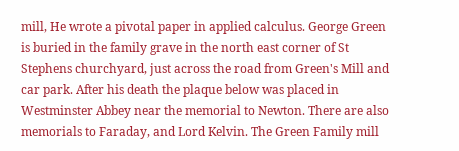mill, He wrote a pivotal paper in applied calculus. George Green is buried in the family grave in the north east corner of St Stephens churchyard, just across the road from Green's Mill and car park. After his death the plaque below was placed in Westminster Abbey near the memorial to Newton. There are also memorials to Faraday, and Lord Kelvin. The Green Family mill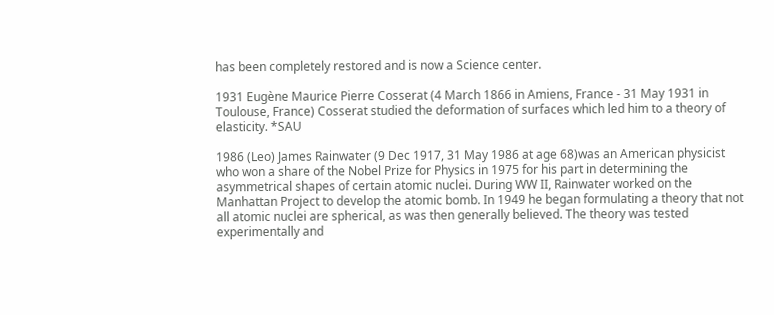has been completely restored and is now a Science center.

1931 Eugène Maurice Pierre Cosserat (4 March 1866 in Amiens, France - 31 May 1931 in Toulouse, France) Cosserat studied the deformation of surfaces which led him to a theory of elasticity. *SAU

1986 (Leo) James Rainwater (9 Dec 1917, 31 May 1986 at age 68)was an American physicist who won a share of the Nobel Prize for Physics in 1975 for his part in determining the asymmetrical shapes of certain atomic nuclei. During WW II, Rainwater worked on the Manhattan Project to develop the atomic bomb. In 1949 he began formulating a theory that not all atomic nuclei are spherical, as was then generally believed. The theory was tested experimentally and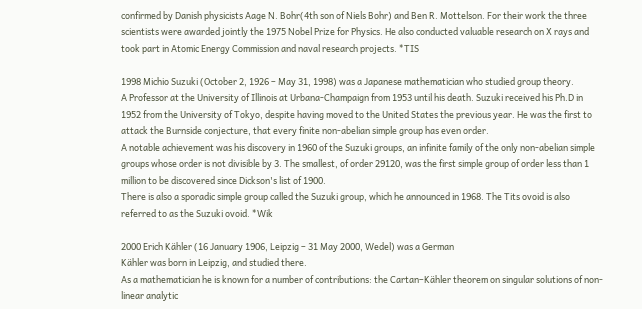confirmed by Danish physicists Aage N. Bohr(4th son of Niels Bohr) and Ben R. Mottelson. For their work the three scientists were awarded jointly the 1975 Nobel Prize for Physics. He also conducted valuable research on X rays and took part in Atomic Energy Commission and naval research projects. *TIS

1998 Michio Suzuki (October 2, 1926 – May 31, 1998) was a Japanese mathematician who studied group theory.
A Professor at the University of Illinois at Urbana-Champaign from 1953 until his death. Suzuki received his Ph.D in 1952 from the University of Tokyo, despite having moved to the United States the previous year. He was the first to attack the Burnside conjecture, that every finite non-abelian simple group has even order.
A notable achievement was his discovery in 1960 of the Suzuki groups, an infinite family of the only non-abelian simple groups whose order is not divisible by 3. The smallest, of order 29120, was the first simple group of order less than 1 million to be discovered since Dickson's list of 1900.
There is also a sporadic simple group called the Suzuki group, which he announced in 1968. The Tits ovoid is also referred to as the Suzuki ovoid. *Wik

2000 Erich Kähler (16 January 1906, Leipzig – 31 May 2000, Wedel) was a German
Kähler was born in Leipzig, and studied there.
As a mathematician he is known for a number of contributions: the Cartan–Kähler theorem on singular solutions of non-linear analytic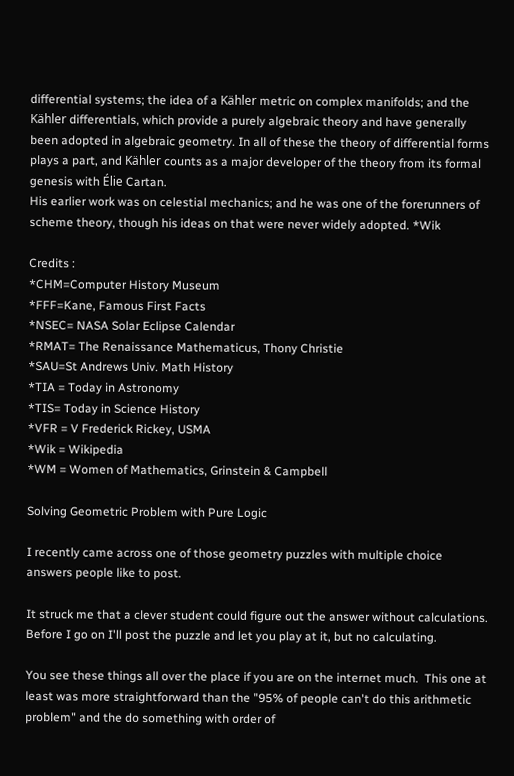differential systems; the idea of a Kähler metric on complex manifolds; and the Kähler differentials, which provide a purely algebraic theory and have generally been adopted in algebraic geometry. In all of these the theory of differential forms plays a part, and Kähler counts as a major developer of the theory from its formal genesis with Élie Cartan.
His earlier work was on celestial mechanics; and he was one of the forerunners of scheme theory, though his ideas on that were never widely adopted. *Wik

Credits :
*CHM=Computer History Museum
*FFF=Kane, Famous First Facts
*NSEC= NASA Solar Eclipse Calendar
*RMAT= The Renaissance Mathematicus, Thony Christie
*SAU=St Andrews Univ. Math History
*TIA = Today in Astronomy
*TIS= Today in Science History
*VFR = V Frederick Rickey, USMA
*Wik = Wikipedia
*WM = Women of Mathematics, Grinstein & Campbell

Solving Geometric Problem with Pure Logic

I recently came across one of those geometry puzzles with multiple choice answers people like to post.

It struck me that a clever student could figure out the answer without calculations.  Before I go on I'll post the puzzle and let you play at it, but no calculating.

You see these things all over the place if you are on the internet much.  This one at least was more straightforward than the "95% of people can't do this arithmetic problem" and the do something with order of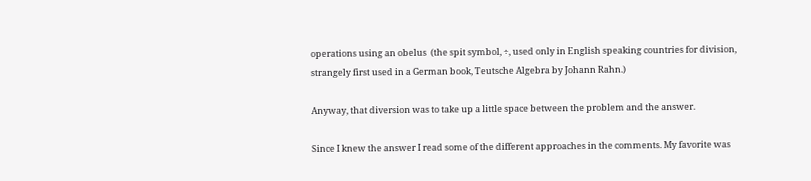operations using an obelus  (the spit symbol, ÷, used only in English speaking countries for division, strangely first used in a German book, Teutsche Algebra by Johann Rahn.)

Anyway, that diversion was to take up a little space between the problem and the answer.

Since I knew the answer I read some of the different approaches in the comments. My favorite was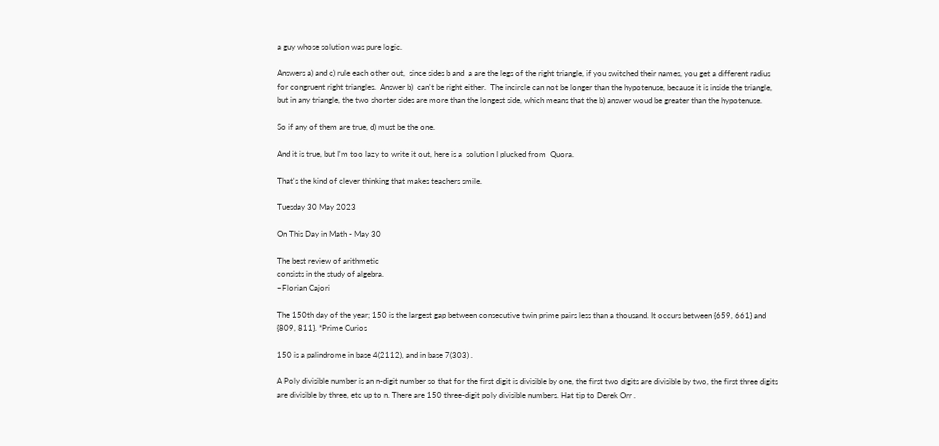a guy whose solution was pure logic.

Answers a) and c) rule each other out,  since sides b and  a are the legs of the right triangle, if you switched their names, you get a different radius for congruent right triangles.  Answer b)  can't be right either.  The incircle can not be longer than the hypotenuse, because it is inside the triangle, but in any triangle, the two shorter sides are more than the longest side, which means that the b) answer woud be greater than the hypotenuse.

So if any of them are true, d) must be the one.

And it is true, but I'm too lazy to write it out, here is a  solution I plucked from  Quora.

That's the kind of clever thinking that makes teachers smile.

Tuesday 30 May 2023

On This Day in Math - May 30

The best review of arithmetic
consists in the study of algebra.
~Florian Cajori

The 150th day of the year; 150 is the largest gap between consecutive twin prime pairs less than a thousand. It occurs between {659, 661} and {809, 811}. *Prime Curios

150 is a palindrome in base 4(2112), and in base 7(303) .

A Poly divisible number is an n-digit number so that for the first digit is divisible by one, the first two digits are divisible by two, the first three digits are divisible by three, etc up to n. There are 150 three-digit poly divisible numbers. Hat tip to Derek Orr .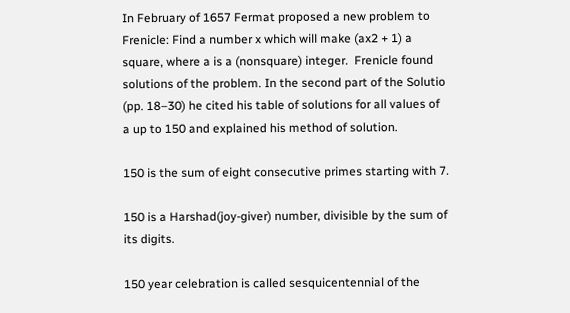In February of 1657 Fermat proposed a new problem to Frenicle: Find a number x which will make (ax2 + 1) a square, where a is a (nonsquare) integer.  Frenicle found solutions of the problem. In the second part of the Solutio (pp. 18–30) he cited his table of solutions for all values of a up to 150 and explained his method of solution.

150 is the sum of eight consecutive primes starting with 7.

150 is a Harshad(joy-giver) number, divisible by the sum of its digits.

150 year celebration is called sesquicentennial of the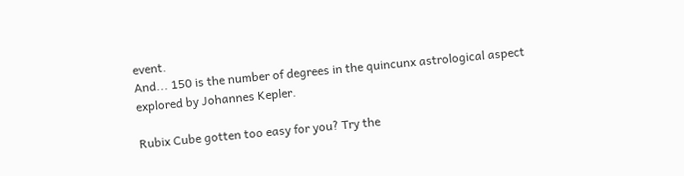event.
And... 150 is the number of degrees in the quincunx astrological aspect explored by Johannes Kepler.

Rubix Cube gotten too easy for you? Try the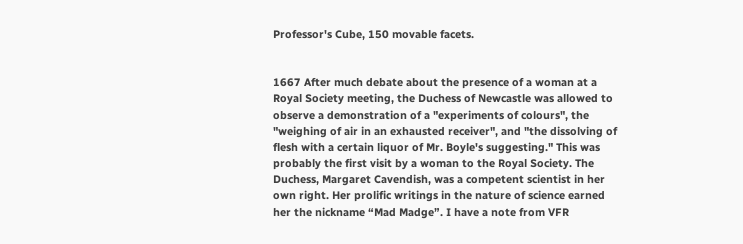Professor's Cube, 150 movable facets.


1667 After much debate about the presence of a woman at a Royal Society meeting, the Duchess of Newcastle was allowed to observe a demonstration of a "experiments of colours", the "weighing of air in an exhausted receiver", and "the dissolving of flesh with a certain liquor of Mr. Boyle's suggesting." This was probably the first visit by a woman to the Royal Society. The Duchess, Margaret Cavendish, was a competent scientist in her own right. Her prolific writings in the nature of science earned her the nickname “Mad Madge”. I have a note from VFR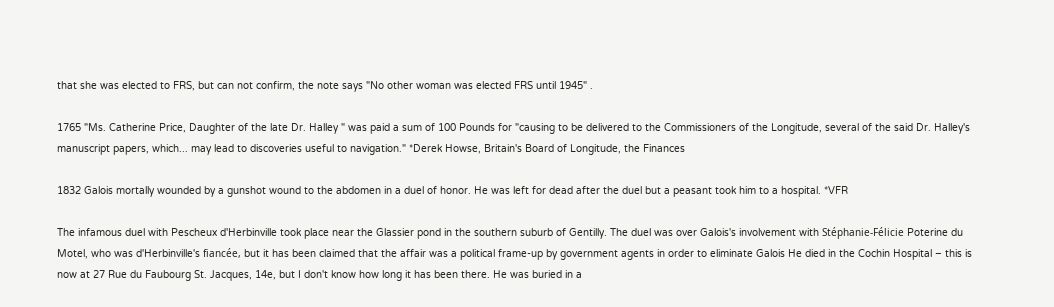that she was elected to FRS, but can not confirm, the note says "No other woman was elected FRS until 1945" .

1765 "Ms. Catherine Price, Daughter of the late Dr. Halley " was paid a sum of 100 Pounds for "causing to be delivered to the Commissioners of the Longitude, several of the said Dr. Halley's manuscript papers, which... may lead to discoveries useful to navigation." *Derek Howse, Britain's Board of Longitude, the Finances

1832 Galois mortally wounded by a gunshot wound to the abdomen in a duel of honor. He was left for dead after the duel but a peasant took him to a hospital. *VFR

The infamous duel with Pescheux d'Herbinville took place near the Glassier pond in the southern suburb of Gentilly. The duel was over Galois's involvement with Stéphanie-Félicie Poterine du Motel, who was d'Herbinville's fiancée, but it has been claimed that the affair was a political frame-up by government agents in order to eliminate Galois He died in the Cochin Hospital – this is now at 27 Rue du Faubourg St. Jacques, 14e, but I don't know how long it has been there. He was buried in a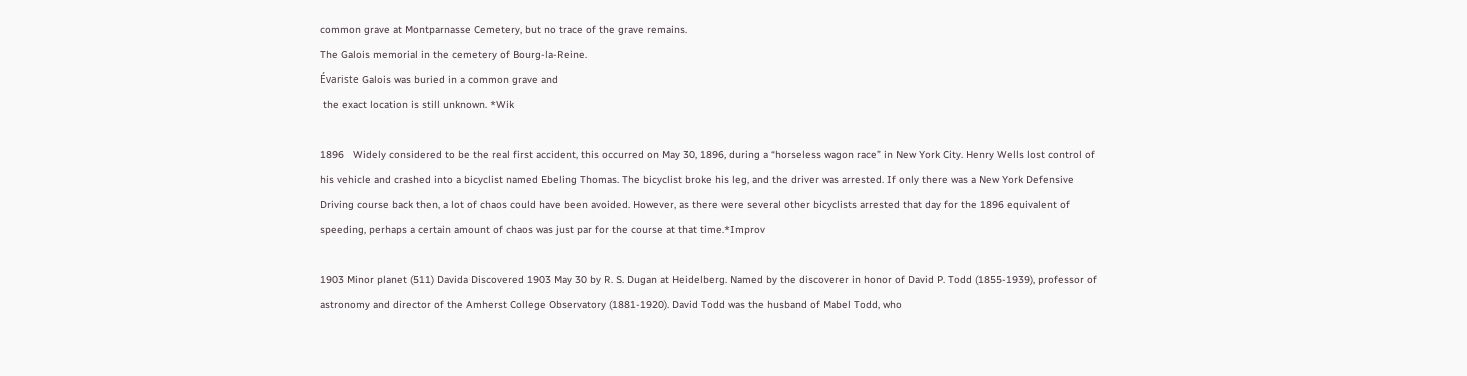common grave at Montparnasse Cemetery, but no trace of the grave remains.
The Galois memorial in the cemetery of Bourg-la-Reine.
Évariste Galois was buried in a common grave and
 the exact location is still unknown. *Wik

1896   Widely considered to be the real first accident, this occurred on May 30, 1896, during a “horseless wagon race” in New York City. Henry Wells lost control of his vehicle and crashed into a bicyclist named Ebeling Thomas. The bicyclist broke his leg, and the driver was arrested. If only there was a New York Defensive Driving course back then, a lot of chaos could have been avoided. However, as there were several other bicyclists arrested that day for the 1896 equivalent of speeding, perhaps a certain amount of chaos was just par for the course at that time.*Improv

1903 Minor planet (511) Davida Discovered 1903 May 30 by R. S. Dugan at Heidelberg. Named by the discoverer in honor of David P. Todd (1855-1939), professor of astronomy and director of the Amherst College Observatory (1881-1920). David Todd was the husband of Mabel Todd, who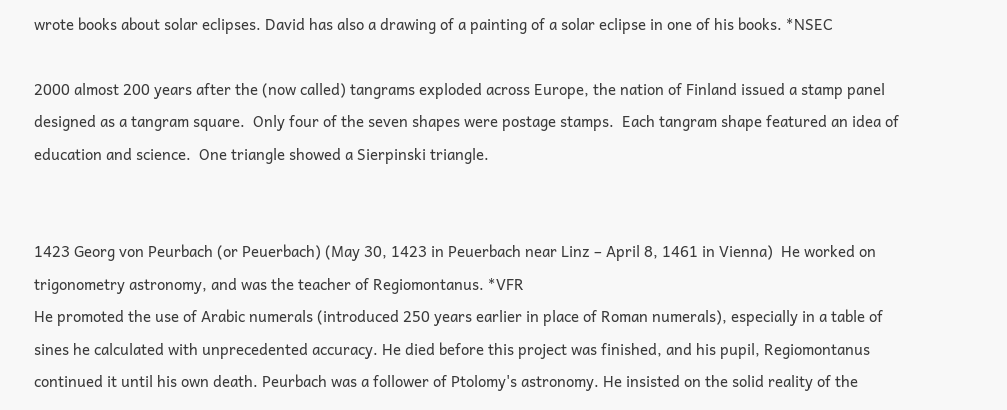wrote books about solar eclipses. David has also a drawing of a painting of a solar eclipse in one of his books. *NSEC

2000 almost 200 years after the (now called) tangrams exploded across Europe, the nation of Finland issued a stamp panel designed as a tangram square.  Only four of the seven shapes were postage stamps.  Each tangram shape featured an idea of education and science.  One triangle showed a Sierpinski triangle.


1423 Georg von Peurbach (or Peuerbach) (May 30, 1423 in Peuerbach near Linz – April 8, 1461 in Vienna)  He worked on trigonometry astronomy, and was the teacher of Regiomontanus. *VFR
He promoted the use of Arabic numerals (introduced 250 years earlier in place of Roman numerals), especially in a table of sines he calculated with unprecedented accuracy. He died before this project was finished, and his pupil, Regiomontanus continued it until his own death. Peurbach was a follower of Ptolomy's astronomy. He insisted on the solid reality of the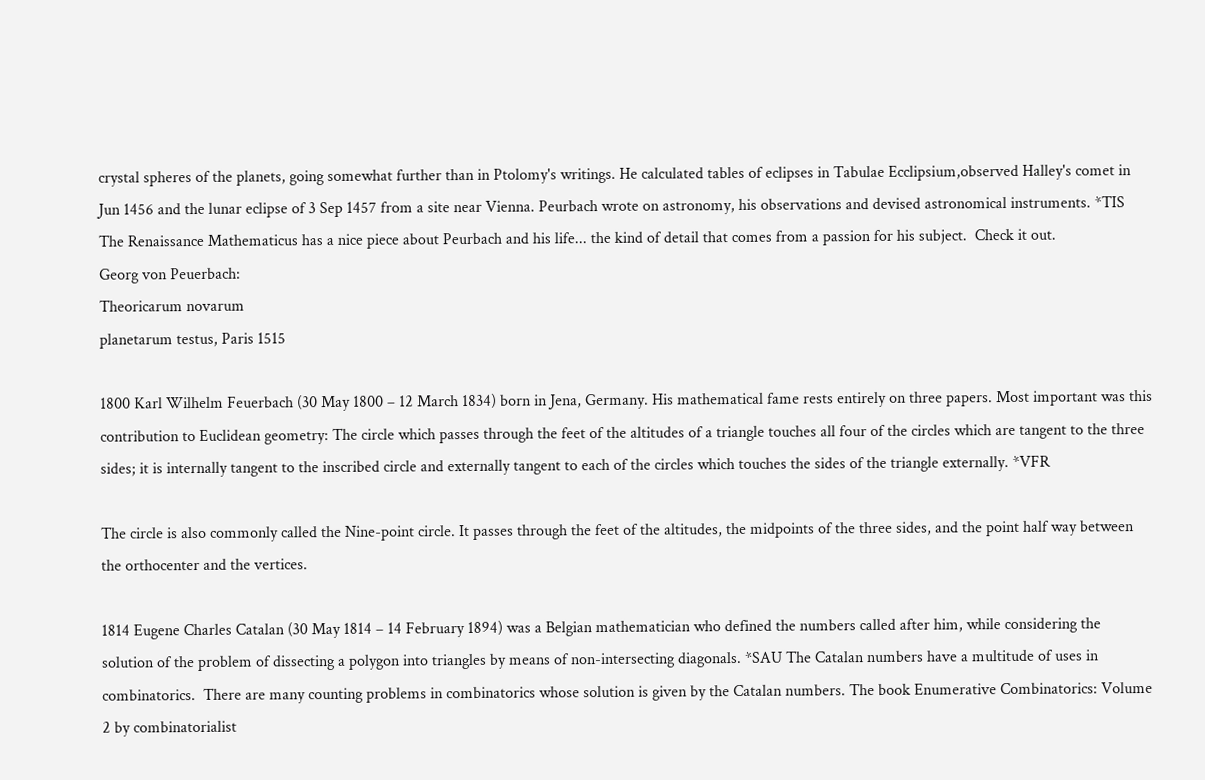crystal spheres of the planets, going somewhat further than in Ptolomy's writings. He calculated tables of eclipses in Tabulae Ecclipsium,observed Halley's comet in Jun 1456 and the lunar eclipse of 3 Sep 1457 from a site near Vienna. Peurbach wrote on astronomy, his observations and devised astronomical instruments. *TIS  The Renaissance Mathematicus has a nice piece about Peurbach and his life... the kind of detail that comes from a passion for his subject.  Check it out.
Georg von Peuerbach:
Theoricarum novarum
planetarum testus, Paris 1515

1800 Karl Wilhelm Feuerbach (30 May 1800 – 12 March 1834) born in Jena, Germany. His mathematical fame rests entirely on three papers. Most important was this contribution to Euclidean geometry: The circle which passes through the feet of the altitudes of a triangle touches all four of the circles which are tangent to the three sides; it is internally tangent to the inscribed circle and externally tangent to each of the circles which touches the sides of the triangle externally. *VFR

The circle is also commonly called the Nine-point circle. It passes through the feet of the altitudes, the midpoints of the three sides, and the point half way between the orthocenter and the vertices.

1814 Eugene Charles Catalan (30 May 1814 – 14 February 1894) was a Belgian mathematician who defined the numbers called after him, while considering the solution of the problem of dissecting a polygon into triangles by means of non-intersecting diagonals. *SAU The Catalan numbers have a multitude of uses in combinatorics.  There are many counting problems in combinatorics whose solution is given by the Catalan numbers. The book Enumerative Combinatorics: Volume 2 by combinatorialist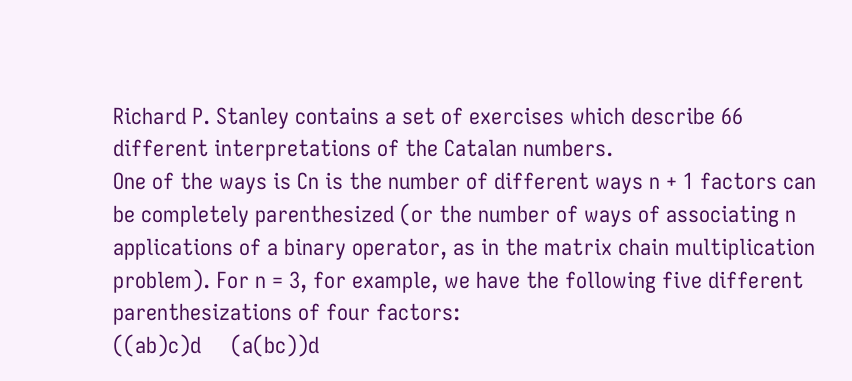Richard P. Stanley contains a set of exercises which describe 66 different interpretations of the Catalan numbers.
One of the ways is Cn is the number of different ways n + 1 factors can be completely parenthesized (or the number of ways of associating n applications of a binary operator, as in the matrix chain multiplication problem). For n = 3, for example, we have the following five different parenthesizations of four factors:
((ab)c)d     (a(bc))d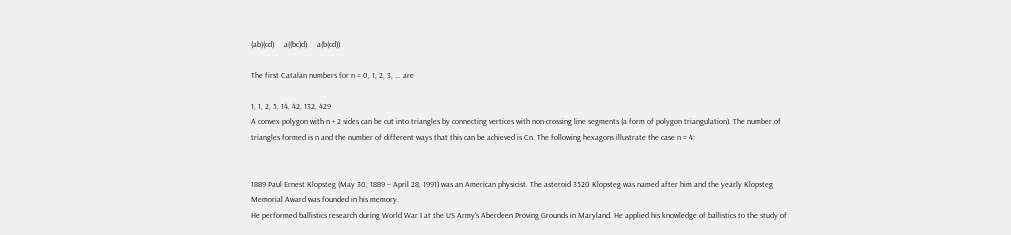(ab)(cd)     a((bc)d)     a(b(cd))

The first Catalan numbers for n = 0, 1, 2, 3, ... are

1, 1, 2, 5, 14, 42, 132, 429
A convex polygon with n + 2 sides can be cut into triangles by connecting vertices with non-crossing line segments (a form of polygon triangulation). The number of triangles formed is n and the number of different ways that this can be achieved is Cn. The following hexagons illustrate the case n = 4:


1889 Paul Ernest Klopsteg (May 30, 1889 – April 28, 1991) was an American physicist. The asteroid 3520 Klopsteg was named after him and the yearly Klopsteg Memorial Award was founded in his memory.
He performed ballistics research during World War I at the US Army's Aberdeen Proving Grounds in Maryland. He applied his knowledge of ballistics to the study of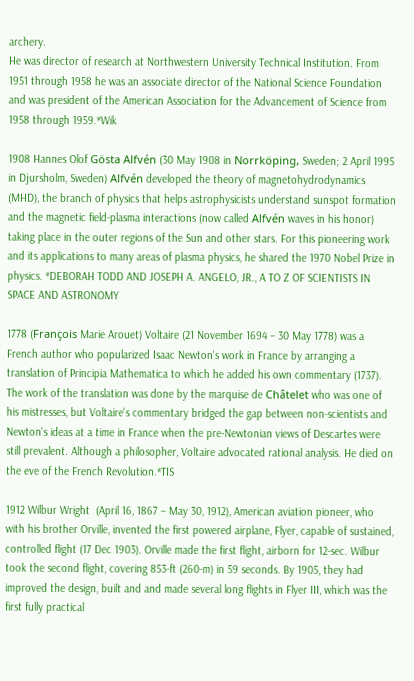archery.
He was director of research at Northwestern University Technical Institution. From 1951 through 1958 he was an associate director of the National Science Foundation and was president of the American Association for the Advancement of Science from 1958 through 1959.*Wik

1908 Hannes Olof Gösta Alfvén (30 May 1908 in Norrköping, Sweden; 2 April 1995 in Djursholm, Sweden) Alfvén developed the theory of magnetohydrodynamics (MHD), the branch of physics that helps astrophysicists understand sunspot formation and the magnetic field-plasma interactions (now called Alfvén waves in his honor) taking place in the outer regions of the Sun and other stars. For this pioneering work and its applications to many areas of plasma physics, he shared the 1970 Nobel Prize in physics. *DEBORAH TODD AND JOSEPH A. ANGELO, JR., A TO Z OF SCIENTISTS IN SPACE AND ASTRONOMY

1778 (François Marie Arouet) Voltaire (21 November 1694 – 30 May 1778) was a French author who popularized Isaac Newton's work in France by arranging a translation of Principia Mathematica to which he added his own commentary (1737). The work of the translation was done by the marquise de Châtelet who was one of his mistresses, but Voltaire's commentary bridged the gap between non-scientists and Newton's ideas at a time in France when the pre-Newtonian views of Descartes were still prevalent. Although a philosopher, Voltaire advocated rational analysis. He died on the eve of the French Revolution.*TIS

1912 Wilbur Wright  (April 16, 1867 – May 30, 1912), American aviation pioneer, who with his brother Orville, invented the first powered airplane, Flyer, capable of sustained, controlled flight (17 Dec 1903). Orville made the first flight, airborn for 12-sec. Wilbur took the second flight, covering 853-ft (260-m) in 59 seconds. By 1905, they had improved the design, built and and made several long flights in Flyer III, which was the first fully practical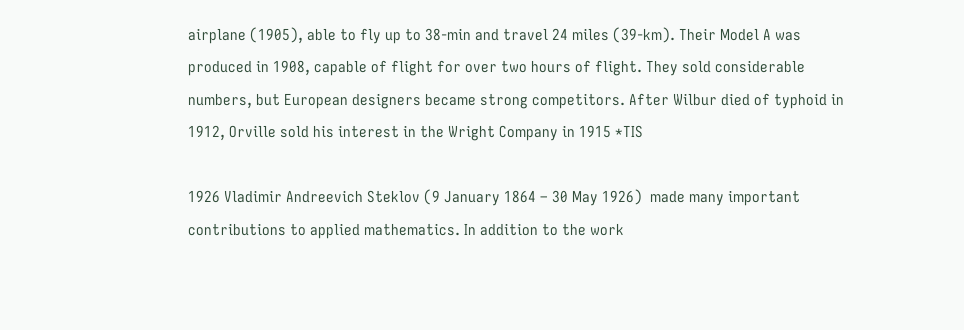airplane (1905), able to fly up to 38-min and travel 24 miles (39-km). Their Model A was produced in 1908, capable of flight for over two hours of flight. They sold considerable numbers, but European designers became strong competitors. After Wilbur died of typhoid in 1912, Orville sold his interest in the Wright Company in 1915 *TIS

1926 Vladimir Andreevich Steklov (9 January 1864 – 30 May 1926)  made many important contributions to applied mathematics. In addition to the work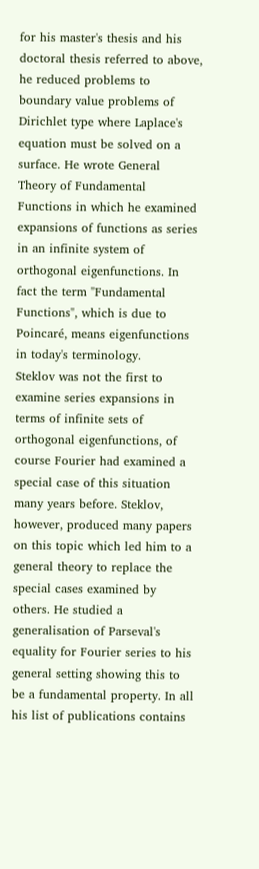for his master's thesis and his doctoral thesis referred to above, he reduced problems to boundary value problems of Dirichlet type where Laplace's equation must be solved on a surface. He wrote General Theory of Fundamental Functions in which he examined expansions of functions as series in an infinite system of orthogonal eigenfunctions. In fact the term "Fundamental Functions", which is due to Poincaré, means eigenfunctions in today's terminology.
Steklov was not the first to examine series expansions in terms of infinite sets of orthogonal eigenfunctions, of course Fourier had examined a special case of this situation many years before. Steklov, however, produced many papers on this topic which led him to a general theory to replace the special cases examined by others. He studied a generalisation of Parseval's equality for Fourier series to his general setting showing this to be a fundamental property. In all his list of publications contains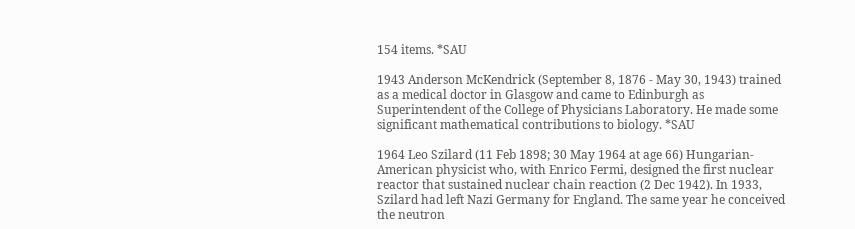154 items. *SAU

1943 Anderson McKendrick (September 8, 1876 - May 30, 1943) trained as a medical doctor in Glasgow and came to Edinburgh as Superintendent of the College of Physicians Laboratory. He made some significant mathematical contributions to biology. *SAU

1964 Leo Szilard (11 Feb 1898; 30 May 1964 at age 66) Hungarian-American physicist who, with Enrico Fermi, designed the first nuclear reactor that sustained nuclear chain reaction (2 Dec 1942). In 1933, Szilard had left Nazi Germany for England. The same year he conceived the neutron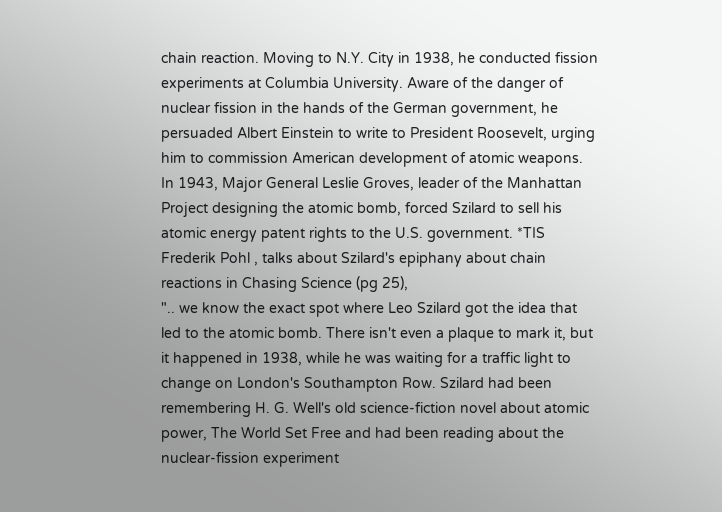chain reaction. Moving to N.Y. City in 1938, he conducted fission experiments at Columbia University. Aware of the danger of nuclear fission in the hands of the German government, he persuaded Albert Einstein to write to President Roosevelt, urging him to commission American development of atomic weapons. In 1943, Major General Leslie Groves, leader of the Manhattan Project designing the atomic bomb, forced Szilard to sell his atomic energy patent rights to the U.S. government. *TIS Frederik Pohl , talks about Szilard's epiphany about chain reactions in Chasing Science (pg 25),
".. we know the exact spot where Leo Szilard got the idea that led to the atomic bomb. There isn't even a plaque to mark it, but it happened in 1938, while he was waiting for a traffic light to change on London's Southampton Row. Szilard had been remembering H. G. Well's old science-fiction novel about atomic power, The World Set Free and had been reading about the nuclear-fission experiment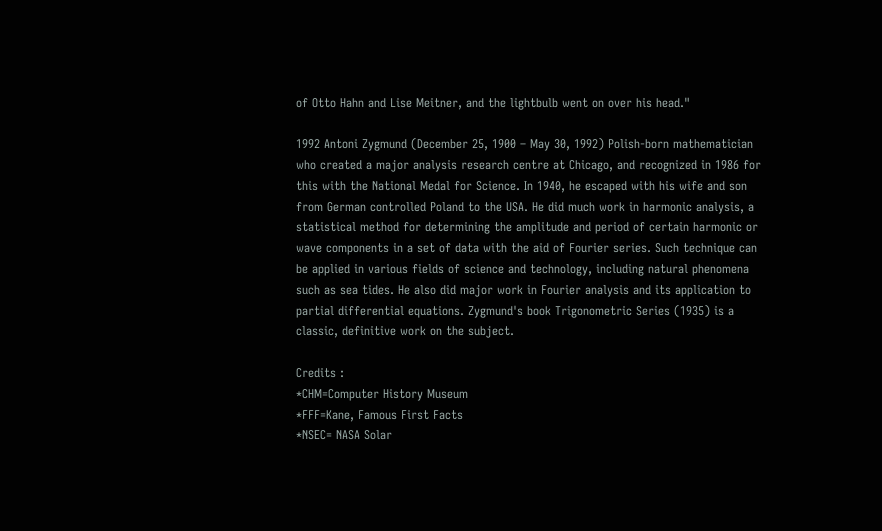of Otto Hahn and Lise Meitner, and the lightbulb went on over his head."

1992 Antoni Zygmund (December 25, 1900 – May 30, 1992) Polish-born mathematician who created a major analysis research centre at Chicago, and recognized in 1986 for this with the National Medal for Science. In 1940, he escaped with his wife and son from German controlled Poland to the USA. He did much work in harmonic analysis, a statistical method for determining the amplitude and period of certain harmonic or wave components in a set of data with the aid of Fourier series. Such technique can be applied in various fields of science and technology, including natural phenomena such as sea tides. He also did major work in Fourier analysis and its application to partial differential equations. Zygmund's book Trigonometric Series (1935) is a classic, definitive work on the subject.

Credits :
*CHM=Computer History Museum
*FFF=Kane, Famous First Facts
*NSEC= NASA Solar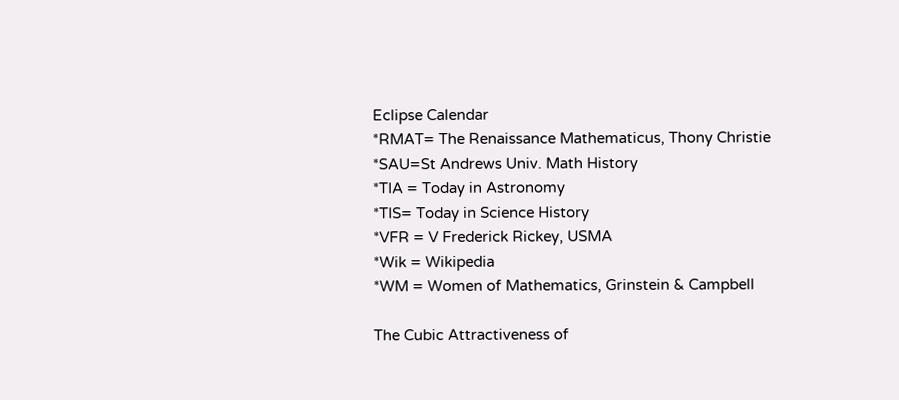Eclipse Calendar
*RMAT= The Renaissance Mathematicus, Thony Christie
*SAU=St Andrews Univ. Math History
*TIA = Today in Astronomy
*TIS= Today in Science History
*VFR = V Frederick Rickey, USMA
*Wik = Wikipedia
*WM = Women of Mathematics, Grinstein & Campbell

The Cubic Attractiveness of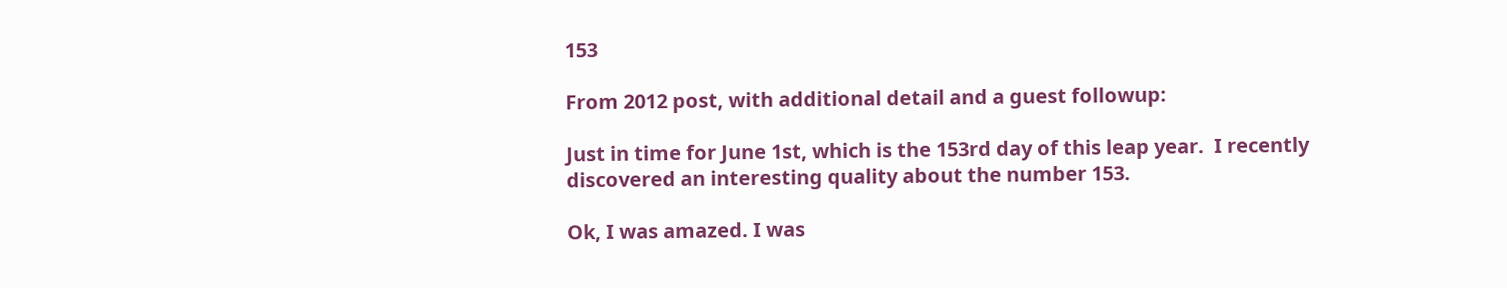153

From 2012 post, with additional detail and a guest followup:

Just in time for June 1st, which is the 153rd day of this leap year.  I recently discovered an interesting quality about the number 153.

Ok, I was amazed. I was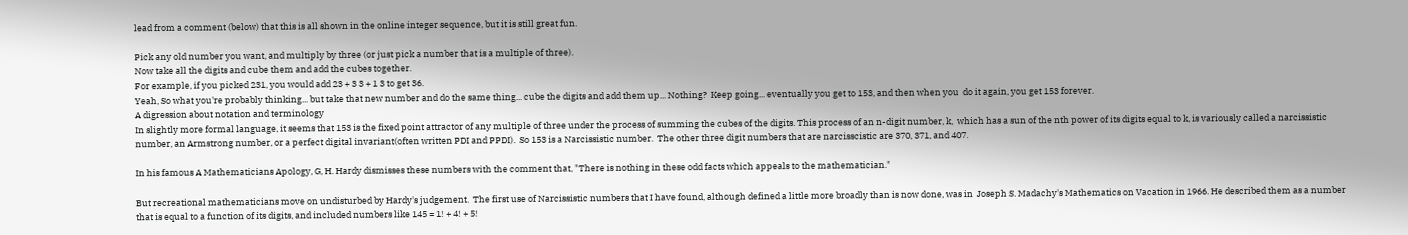lead from a comment (below) that this is all shown in the online integer sequence, but it is still great fun.

Pick any old number you want, and multiply by three (or just pick a number that is a multiple of three).
Now take all the digits and cube them and add the cubes together.
For example, if you picked 231, you would add 23 + 3 3 + 1 3 to get 36.
Yeah, So what you're probably thinking... but take that new number and do the same thing... cube the digits and add them up... Nothing?  Keep going... eventually you get to 153, and then when you  do it again, you get 153 forever.
A digression about notation and terminology
In slightly more formal language, it seems that 153 is the fixed point attractor of any multiple of three under the process of summing the cubes of the digits. This process of an n-digit number, k,  which has a sun of the nth power of its digits equal to k, is variously called a narcissistic number, an Armstrong number, or a perfect digital invariant(often written PDI and PPDI).  So 153 is a Narcissistic number.  The other three digit numbers that are narcisscistic are 370, 371, and 407.

In his famous A Mathematicians Apology, G, H. Hardy dismisses these numbers with the comment that, "There is nothing in these odd facts which appeals to the mathematician."

But recreational mathematicians move on undisturbed by Hardy's judgement.  The first use of Narcissistic numbers that I have found, although defined a little more broadly than is now done, was in  Joseph S. Madachy's Mathematics on Vacation in 1966. He described them as a number that is equal to a function of its digits, and included numbers like 145 = 1! + 4! + 5!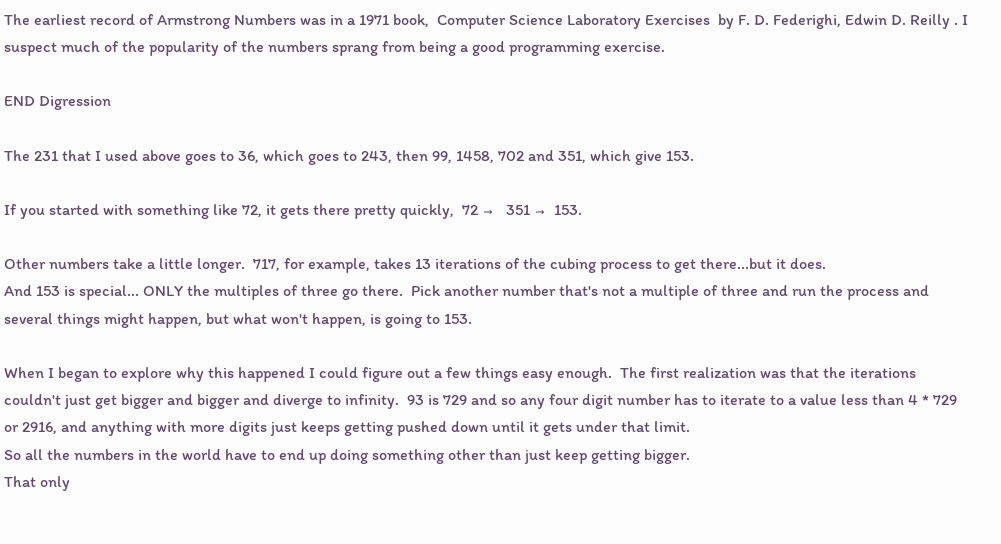The earliest record of Armstrong Numbers was in a 1971 book,  Computer Science Laboratory Exercises  by F. D. Federighi, Edwin D. Reilly . I suspect much of the popularity of the numbers sprang from being a good programming exercise.

END Digression

The 231 that I used above goes to 36, which goes to 243, then 99, 1458, 702 and 351, which give 153.

If you started with something like 72, it gets there pretty quickly,  72 →   351 →  153.

Other numbers take a little longer.  717, for example, takes 13 iterations of the cubing process to get there...but it does.
And 153 is special... ONLY the multiples of three go there.  Pick another number that's not a multiple of three and run the process and several things might happen, but what won't happen, is going to 153.

When I began to explore why this happened I could figure out a few things easy enough.  The first realization was that the iterations couldn't just get bigger and bigger and diverge to infinity.  93 is 729 and so any four digit number has to iterate to a value less than 4 * 729 or 2916, and anything with more digits just keeps getting pushed down until it gets under that limit.
So all the numbers in the world have to end up doing something other than just keep getting bigger.
That only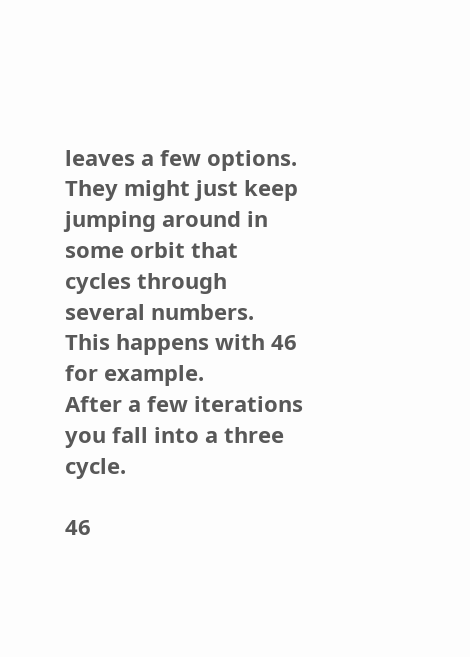leaves a few options.  They might just keep jumping around in some orbit that cycles through several numbers.  This happens with 46 for example.
After a few iterations you fall into a three cycle.

46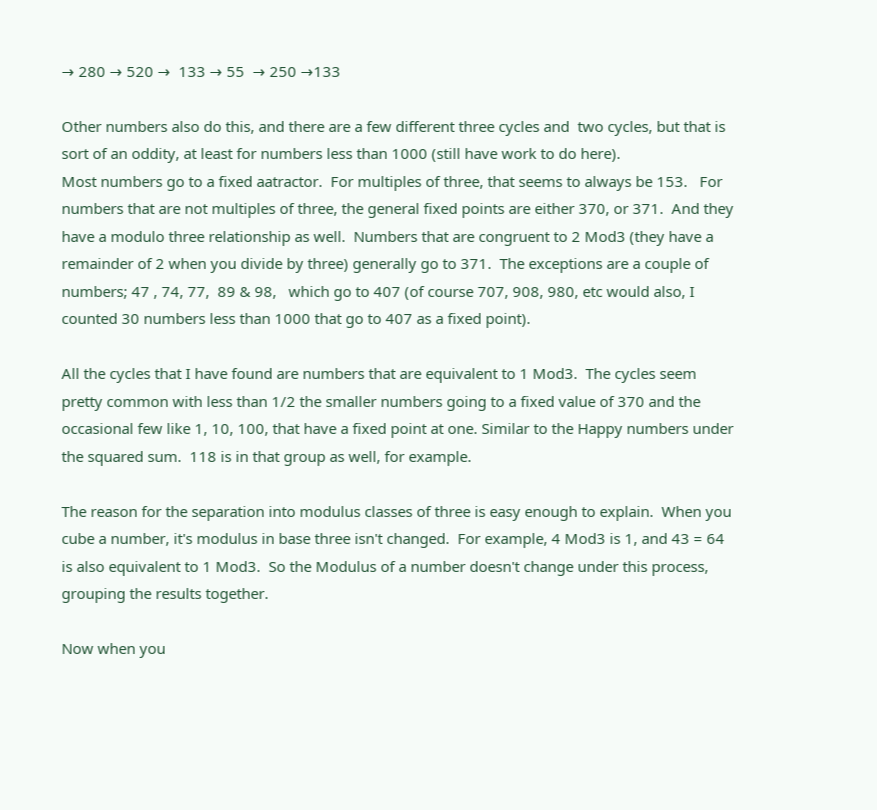→ 280 → 520 →  133 → 55  → 250 →133

Other numbers also do this, and there are a few different three cycles and  two cycles, but that is sort of an oddity, at least for numbers less than 1000 (still have work to do here).
Most numbers go to a fixed aatractor.  For multiples of three, that seems to always be 153.   For numbers that are not multiples of three, the general fixed points are either 370, or 371.  And they have a modulo three relationship as well.  Numbers that are congruent to 2 Mod3 (they have a remainder of 2 when you divide by three) generally go to 371.  The exceptions are a couple of numbers; 47 , 74, 77,  89 & 98,   which go to 407 (of course 707, 908, 980, etc would also, I counted 30 numbers less than 1000 that go to 407 as a fixed point).

All the cycles that I have found are numbers that are equivalent to 1 Mod3.  The cycles seem pretty common with less than 1/2 the smaller numbers going to a fixed value of 370 and the occasional few like 1, 10, 100, that have a fixed point at one. Similar to the Happy numbers under the squared sum.  118 is in that group as well, for example.

The reason for the separation into modulus classes of three is easy enough to explain.  When you cube a number, it's modulus in base three isn't changed.  For example, 4 Mod3 is 1, and 43 = 64 is also equivalent to 1 Mod3.  So the Modulus of a number doesn't change under this process, grouping the results together.

Now when you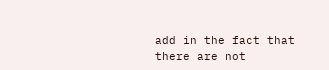add in the fact that there are not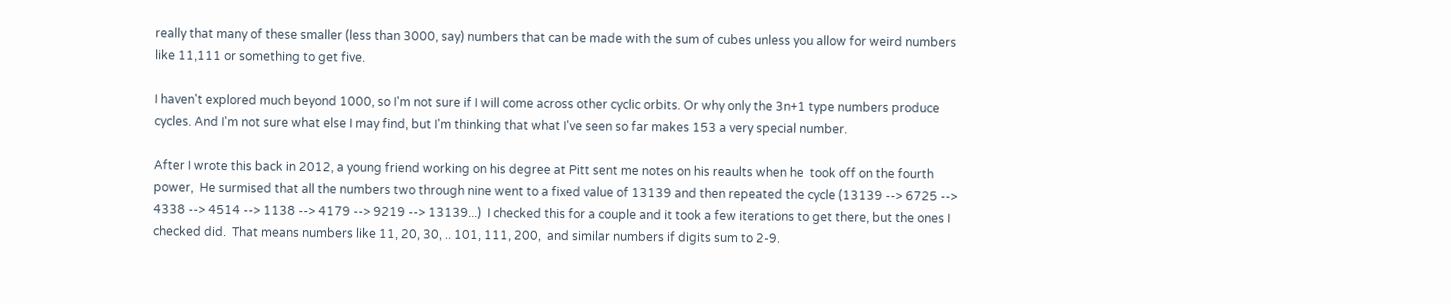really that many of these smaller (less than 3000, say) numbers that can be made with the sum of cubes unless you allow for weird numbers like 11,111 or something to get five.

I haven't explored much beyond 1000, so I'm not sure if I will come across other cyclic orbits. Or why only the 3n+1 type numbers produce cycles. And I'm not sure what else I may find, but I'm thinking that what I've seen so far makes 153 a very special number.

After I wrote this back in 2012, a young friend working on his degree at Pitt sent me notes on his reaults when he  took off on the fourth power,  He surmised that all the numbers two through nine went to a fixed value of 13139 and then repeated the cycle (13139 --> 6725 --> 4338 --> 4514 --> 1138 --> 4179 --> 9219 --> 13139...)  I checked this for a couple and it took a few iterations to get there, but the ones I checked did.  That means numbers like 11, 20, 30, .. 101, 111, 200,  and similar numbers if digits sum to 2-9.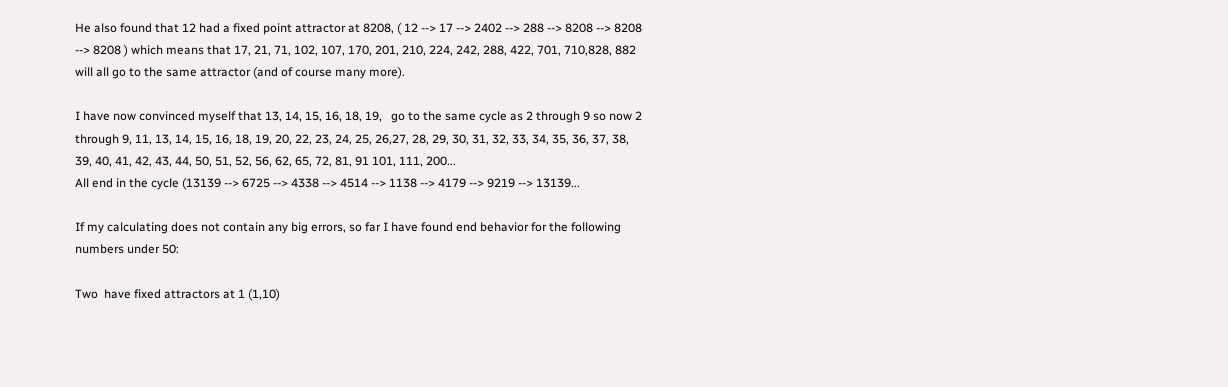He also found that 12 had a fixed point attractor at 8208, ( 12 --> 17 --> 2402 --> 288 --> 8208 --> 8208 --> 8208 ) which means that 17, 21, 71, 102, 107, 170, 201, 210, 224, 242, 288, 422, 701, 710,828, 882 will all go to the same attractor (and of course many more).

I have now convinced myself that 13, 14, 15, 16, 18, 19,   go to the same cycle as 2 through 9 so now 2 through 9, 11, 13, 14, 15, 16, 18, 19, 20, 22, 23, 24, 25, 26,27, 28, 29, 30, 31, 32, 33, 34, 35, 36, 37, 38, 39, 40, 41, 42, 43, 44, 50, 51, 52, 56, 62, 65, 72, 81, 91 101, 111, 200...
All end in the cycle (13139 --> 6725 --> 4338 --> 4514 --> 1138 --> 4179 --> 9219 --> 13139...

If my calculating does not contain any big errors, so far I have found end behavior for the following numbers under 50:

Two  have fixed attractors at 1 (1,10)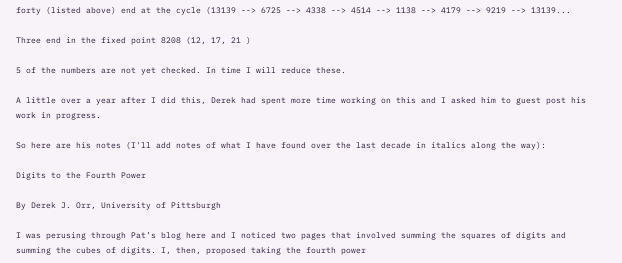forty (listed above) end at the cycle (13139 --> 6725 --> 4338 --> 4514 --> 1138 --> 4179 --> 9219 --> 13139...

Three end in the fixed point 8208 (12, 17, 21 )

5 of the numbers are not yet checked. In time I will reduce these.

A little over a year after I did this, Derek had spent more time working on this and I asked him to guest post his work in progress.

So here are his notes (I'll add notes of what I have found over the last decade in italics along the way):

Digits to the Fourth Power

By Derek J. Orr, University of Pittsburgh

I was perusing through Pat’s blog here and I noticed two pages that involved summing the squares of digits and summing the cubes of digits. I, then, proposed taking the fourth power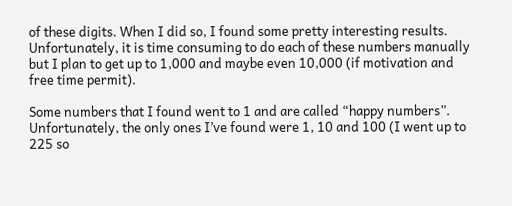of these digits. When I did so, I found some pretty interesting results. Unfortunately, it is time consuming to do each of these numbers manually but I plan to get up to 1,000 and maybe even 10,000 (if motivation and free time permit).

Some numbers that I found went to 1 and are called “happy numbers”. Unfortunately, the only ones I’ve found were 1, 10 and 100 (I went up to 225 so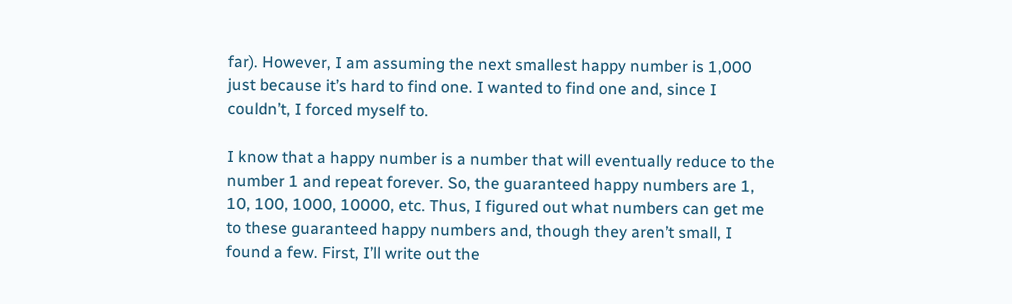far). However, I am assuming the next smallest happy number is 1,000 just because it’s hard to find one. I wanted to find one and, since I couldn’t, I forced myself to.

I know that a happy number is a number that will eventually reduce to the number 1 and repeat forever. So, the guaranteed happy numbers are 1, 10, 100, 1000, 10000, etc. Thus, I figured out what numbers can get me to these guaranteed happy numbers and, though they aren’t small, I found a few. First, I’ll write out the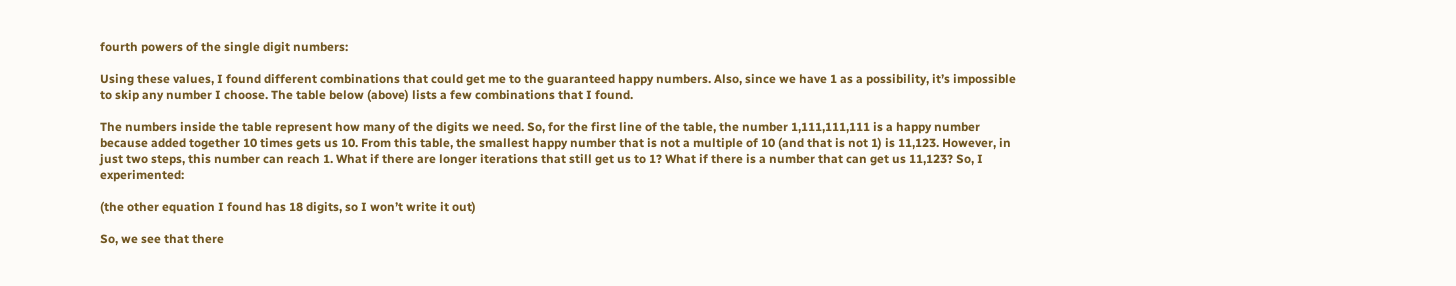fourth powers of the single digit numbers:

Using these values, I found different combinations that could get me to the guaranteed happy numbers. Also, since we have 1 as a possibility, it’s impossible to skip any number I choose. The table below (above) lists a few combinations that I found.

The numbers inside the table represent how many of the digits we need. So, for the first line of the table, the number 1,111,111,111 is a happy number because added together 10 times gets us 10. From this table, the smallest happy number that is not a multiple of 10 (and that is not 1) is 11,123. However, in just two steps, this number can reach 1. What if there are longer iterations that still get us to 1? What if there is a number that can get us 11,123? So, I experimented:

(the other equation I found has 18 digits, so I won’t write it out)

So, we see that there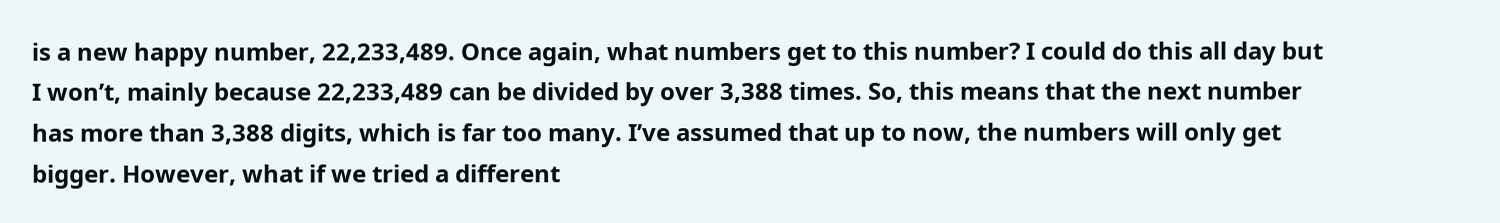is a new happy number, 22,233,489. Once again, what numbers get to this number? I could do this all day but I won’t, mainly because 22,233,489 can be divided by over 3,388 times. So, this means that the next number has more than 3,388 digits, which is far too many. I’ve assumed that up to now, the numbers will only get bigger. However, what if we tried a different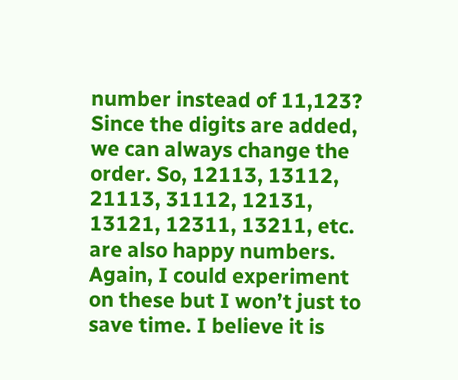number instead of 11,123? Since the digits are added, we can always change the order. So, 12113, 13112, 21113, 31112, 12131, 13121, 12311, 13211, etc. are also happy numbers. Again, I could experiment on these but I won’t just to save time. I believe it is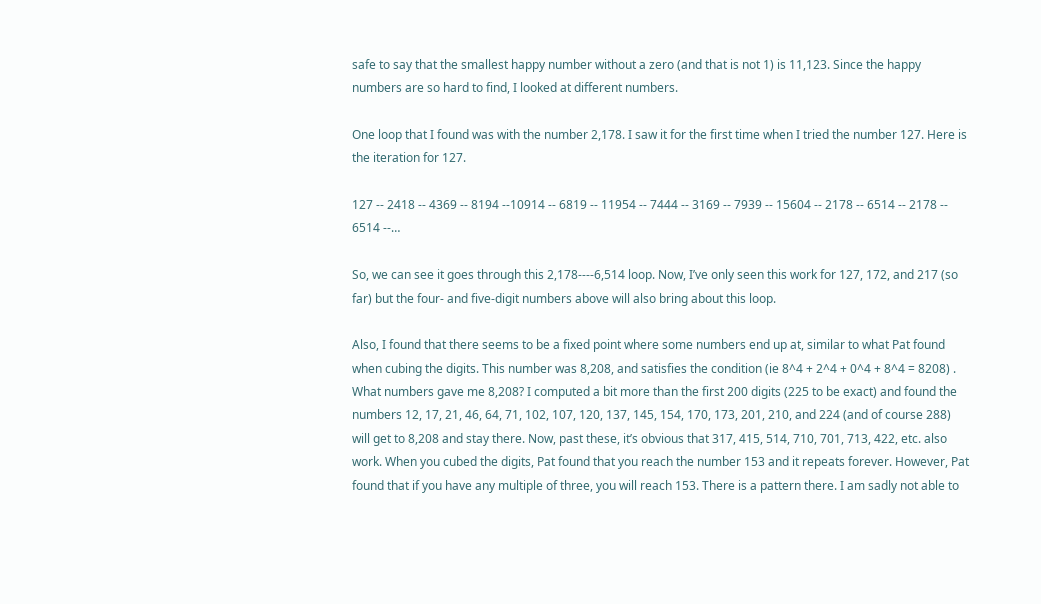safe to say that the smallest happy number without a zero (and that is not 1) is 11,123. Since the happy numbers are so hard to find, I looked at different numbers.

One loop that I found was with the number 2,178. I saw it for the first time when I tried the number 127. Here is the iteration for 127.

127 -- 2418 -- 4369 -- 8194 --10914 -- 6819 -- 11954 -- 7444 -- 3169 -- 7939 -- 15604 -- 2178 -- 6514 -- 2178 -- 6514 --…

So, we can see it goes through this 2,178----6,514 loop. Now, I’ve only seen this work for 127, 172, and 217 (so far) but the four- and five-digit numbers above will also bring about this loop.

Also, I found that there seems to be a fixed point where some numbers end up at, similar to what Pat found when cubing the digits. This number was 8,208, and satisfies the condition (ie 8^4 + 2^4 + 0^4 + 8^4 = 8208) . What numbers gave me 8,208? I computed a bit more than the first 200 digits (225 to be exact) and found the numbers 12, 17, 21, 46, 64, 71, 102, 107, 120, 137, 145, 154, 170, 173, 201, 210, and 224 (and of course 288) will get to 8,208 and stay there. Now, past these, it’s obvious that 317, 415, 514, 710, 701, 713, 422, etc. also work. When you cubed the digits, Pat found that you reach the number 153 and it repeats forever. However, Pat found that if you have any multiple of three, you will reach 153. There is a pattern there. I am sadly not able to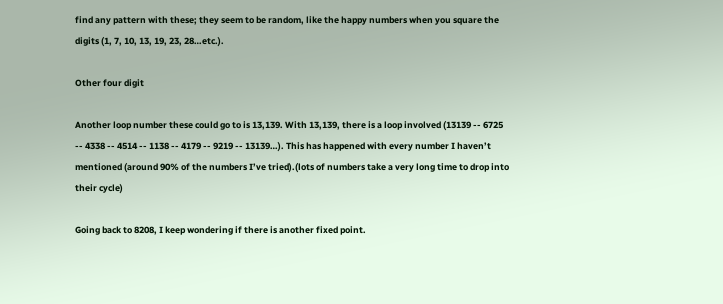find any pattern with these; they seem to be random, like the happy numbers when you square the digits (1, 7, 10, 13, 19, 23, 28…etc.).

Other four digit

Another loop number these could go to is 13,139. With 13,139, there is a loop involved (13139 -- 6725 -- 4338 -- 4514 -- 1138 -- 4179 -- 9219 -- 13139…). This has happened with every number I haven’t mentioned (around 90% of the numbers I’ve tried).(lots of numbers take a very long time to drop into their cycle)

Going back to 8208, I keep wondering if there is another fixed point.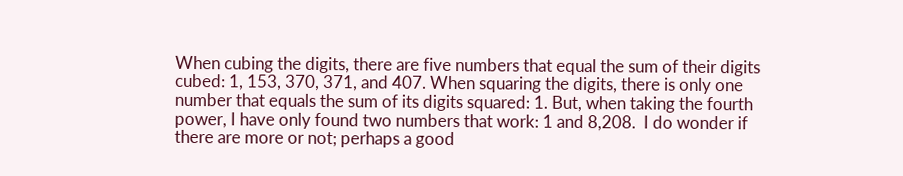When cubing the digits, there are five numbers that equal the sum of their digits cubed: 1, 153, 370, 371, and 407. When squaring the digits, there is only one number that equals the sum of its digits squared: 1. But, when taking the fourth power, I have only found two numbers that work: 1 and 8,208.  I do wonder if there are more or not; perhaps a good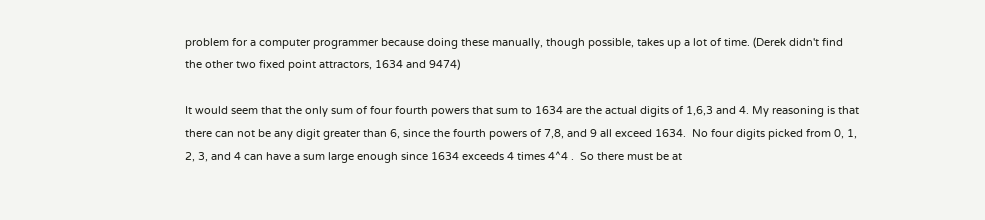problem for a computer programmer because doing these manually, though possible, takes up a lot of time. (Derek didn't find the other two fixed point attractors, 1634 and 9474)

It would seem that the only sum of four fourth powers that sum to 1634 are the actual digits of 1,6,3 and 4. My reasoning is that there can not be any digit greater than 6, since the fourth powers of 7,8, and 9 all exceed 1634.  No four digits picked from 0, 1, 2, 3, and 4 can have a sum large enough since 1634 exceeds 4 times 4^4 .  So there must be at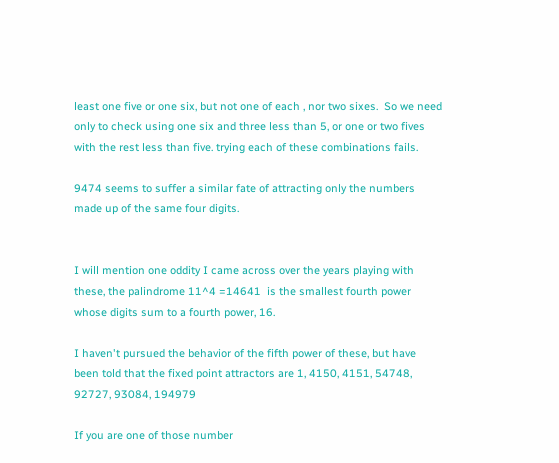least one five or one six, but not one of each , nor two sixes.  So we need only to check using one six and three less than 5, or one or two fives with the rest less than five. trying each of these combinations fails.

9474 seems to suffer a similar fate of attracting only the numbers made up of the same four digits.


I will mention one oddity I came across over the years playing with these, the palindrome 11^4 =14641  is the smallest fourth power whose digits sum to a fourth power, 16.

I haven't pursued the behavior of the fifth power of these, but have been told that the fixed point attractors are 1, 4150, 4151, 54748, 92727, 93084, 194979

If you are one of those number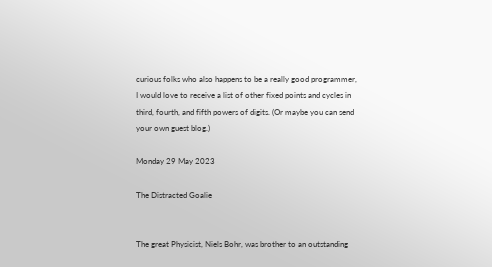curious folks who also happens to be a really good programmer, I would love to receive a list of other fixed points and cycles in third, fourth, and fifth powers of digits. (Or maybe you can send your own guest blog.)

Monday 29 May 2023

The Distracted Goalie


The great Physicist, Niels Bohr, was brother to an outstanding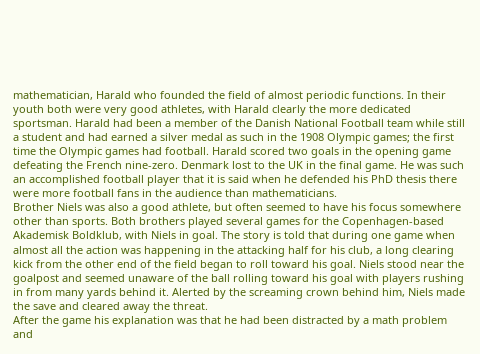mathematician, Harald who founded the field of almost periodic functions. In their youth both were very good athletes, with Harald clearly the more dedicated sportsman. Harald had been a member of the Danish National Football team while still a student and had earned a silver medal as such in the 1908 Olympic games; the first time the Olympic games had football. Harald scored two goals in the opening game defeating the French nine-zero. Denmark lost to the UK in the final game. He was such an accomplished football player that it is said when he defended his PhD thesis there were more football fans in the audience than mathematicians.
Brother Niels was also a good athlete, but often seemed to have his focus somewhere other than sports. Both brothers played several games for the Copenhagen-based Akademisk Boldklub, with Niels in goal. The story is told that during one game when almost all the action was happening in the attacking half for his club, a long clearing kick from the other end of the field began to roll toward his goal. Niels stood near the goalpost and seemed unaware of the ball rolling toward his goal with players rushing in from many yards behind it. Alerted by the screaming crown behind him, Niels made the save and cleared away the threat.
After the game his explanation was that he had been distracted by a math problem and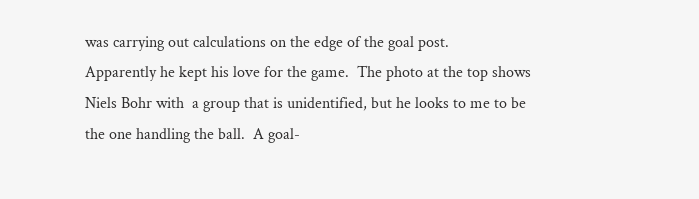was carrying out calculations on the edge of the goal post.
Apparently he kept his love for the game.  The photo at the top shows Niels Bohr with  a group that is unidentified, but he looks to me to be the one handling the ball.  A goal-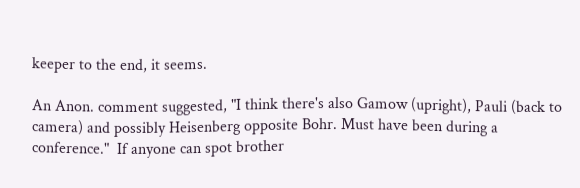keeper to the end, it seems.

An Anon. comment suggested, "I think there's also Gamow (upright), Pauli (back to camera) and possibly Heisenberg opposite Bohr. Must have been during a conference."  If anyone can spot brother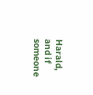Harald, and if someone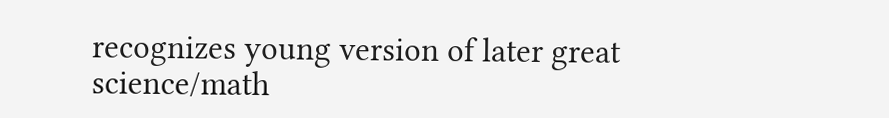recognizes young version of later great science/math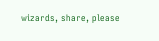wizards, share, please